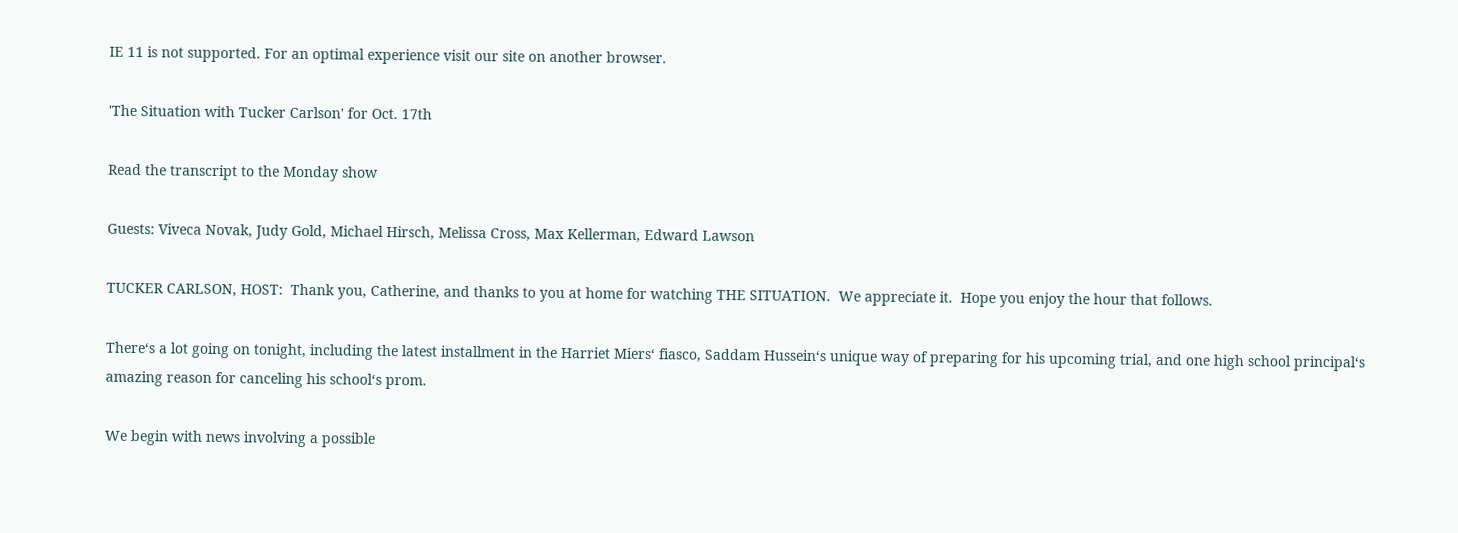IE 11 is not supported. For an optimal experience visit our site on another browser.

'The Situation with Tucker Carlson' for Oct. 17th

Read the transcript to the Monday show

Guests: Viveca Novak, Judy Gold, Michael Hirsch, Melissa Cross, Max Kellerman, Edward Lawson

TUCKER CARLSON, HOST:  Thank you, Catherine, and thanks to you at home for watching THE SITUATION.  We appreciate it.  Hope you enjoy the hour that follows.

There‘s a lot going on tonight, including the latest installment in the Harriet Miers‘ fiasco, Saddam Hussein‘s unique way of preparing for his upcoming trial, and one high school principal‘s amazing reason for canceling his school‘s prom.

We begin with news involving a possible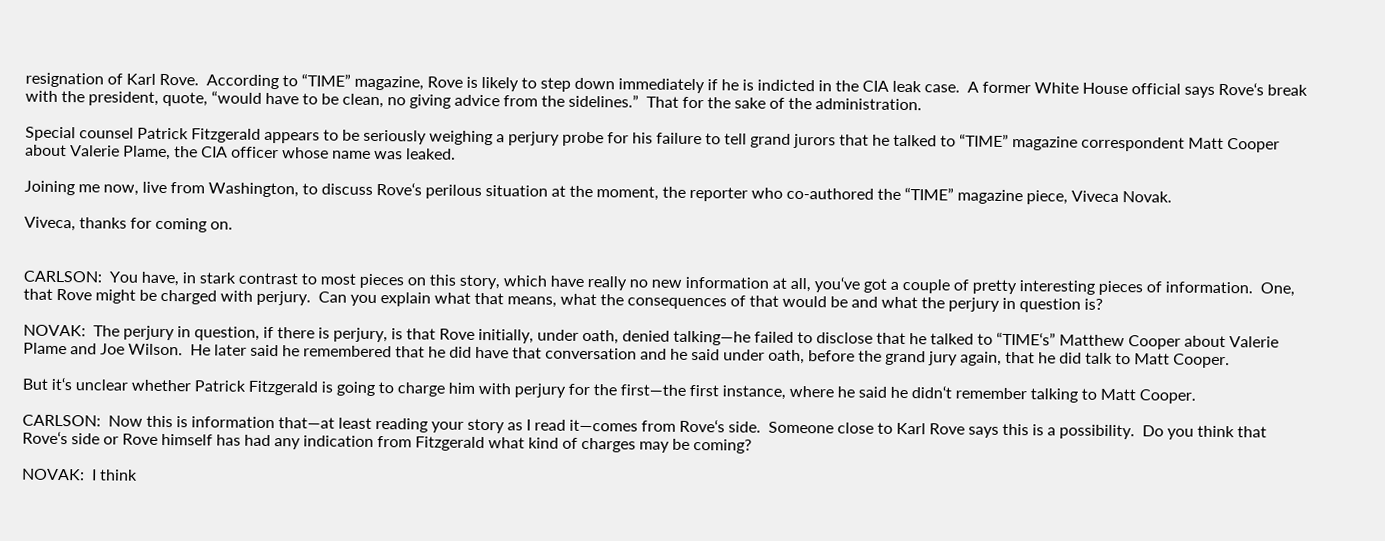resignation of Karl Rove.  According to “TIME” magazine, Rove is likely to step down immediately if he is indicted in the CIA leak case.  A former White House official says Rove‘s break with the president, quote, “would have to be clean, no giving advice from the sidelines.”  That for the sake of the administration.

Special counsel Patrick Fitzgerald appears to be seriously weighing a perjury probe for his failure to tell grand jurors that he talked to “TIME” magazine correspondent Matt Cooper about Valerie Plame, the CIA officer whose name was leaked.

Joining me now, live from Washington, to discuss Rove‘s perilous situation at the moment, the reporter who co-authored the “TIME” magazine piece, Viveca Novak.

Viveca, thanks for coming on.


CARLSON:  You have, in stark contrast to most pieces on this story, which have really no new information at all, you‘ve got a couple of pretty interesting pieces of information.  One, that Rove might be charged with perjury.  Can you explain what that means, what the consequences of that would be and what the perjury in question is?

NOVAK:  The perjury in question, if there is perjury, is that Rove initially, under oath, denied talking—he failed to disclose that he talked to “TIME‘s” Matthew Cooper about Valerie Plame and Joe Wilson.  He later said he remembered that he did have that conversation and he said under oath, before the grand jury again, that he did talk to Matt Cooper.

But it‘s unclear whether Patrick Fitzgerald is going to charge him with perjury for the first—the first instance, where he said he didn‘t remember talking to Matt Cooper.

CARLSON:  Now this is information that—at least reading your story as I read it—comes from Rove‘s side.  Someone close to Karl Rove says this is a possibility.  Do you think that Rove‘s side or Rove himself has had any indication from Fitzgerald what kind of charges may be coming?

NOVAK:  I think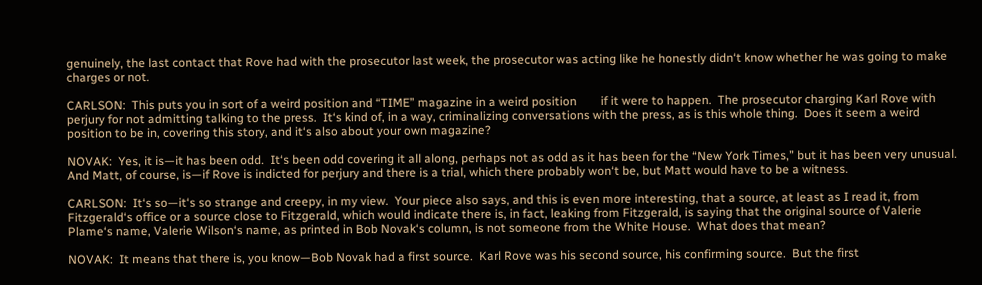genuinely, the last contact that Rove had with the prosecutor last week, the prosecutor was acting like he honestly didn‘t know whether he was going to make charges or not.

CARLSON:  This puts you in sort of a weird position and “TIME” magazine in a weird position        if it were to happen.  The prosecutor charging Karl Rove with perjury for not admitting talking to the press.  It‘s kind of, in a way, criminalizing conversations with the press, as is this whole thing.  Does it seem a weird position to be in, covering this story, and it‘s also about your own magazine?

NOVAK:  Yes, it is—it has been odd.  It‘s been odd covering it all along, perhaps not as odd as it has been for the “New York Times,” but it has been very unusual.  And Matt, of course, is—if Rove is indicted for perjury and there is a trial, which there probably won‘t be, but Matt would have to be a witness.

CARLSON:  It‘s so—it‘s so strange and creepy, in my view.  Your piece also says, and this is even more interesting, that a source, at least as I read it, from Fitzgerald‘s office or a source close to Fitzgerald, which would indicate there is, in fact, leaking from Fitzgerald, is saying that the original source of Valerie Plame‘s name, Valerie Wilson‘s name, as printed in Bob Novak‘s column, is not someone from the White House.  What does that mean?

NOVAK:  It means that there is, you know—Bob Novak had a first source.  Karl Rove was his second source, his confirming source.  But the first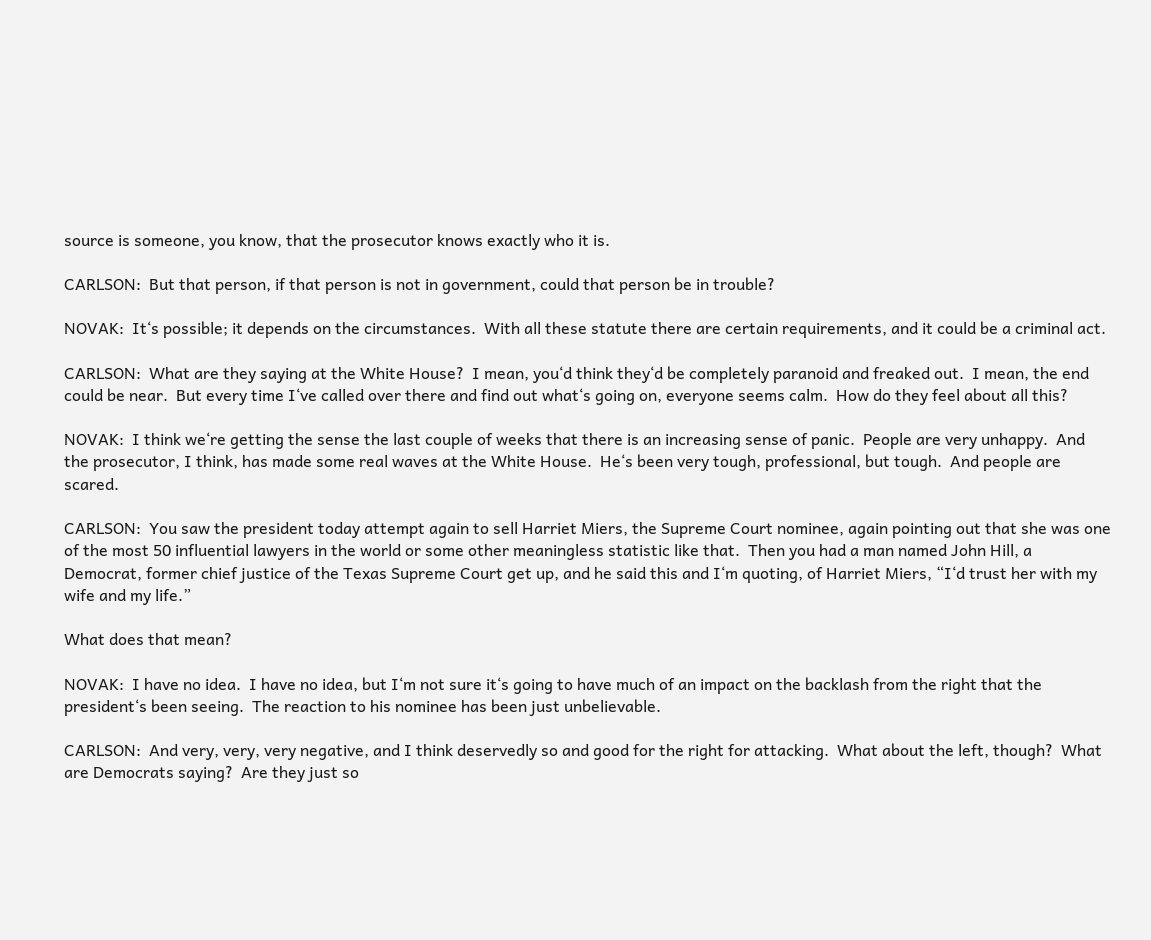source is someone, you know, that the prosecutor knows exactly who it is.

CARLSON:  But that person, if that person is not in government, could that person be in trouble?

NOVAK:  It‘s possible; it depends on the circumstances.  With all these statute there are certain requirements, and it could be a criminal act.

CARLSON:  What are they saying at the White House?  I mean, you‘d think they‘d be completely paranoid and freaked out.  I mean, the end could be near.  But every time I‘ve called over there and find out what‘s going on, everyone seems calm.  How do they feel about all this?

NOVAK:  I think we‘re getting the sense the last couple of weeks that there is an increasing sense of panic.  People are very unhappy.  And the prosecutor, I think, has made some real waves at the White House.  He‘s been very tough, professional, but tough.  And people are scared.

CARLSON:  You saw the president today attempt again to sell Harriet Miers, the Supreme Court nominee, again pointing out that she was one of the most 50 influential lawyers in the world or some other meaningless statistic like that.  Then you had a man named John Hill, a Democrat, former chief justice of the Texas Supreme Court get up, and he said this and I‘m quoting, of Harriet Miers, “I‘d trust her with my wife and my life.”

What does that mean?

NOVAK:  I have no idea.  I have no idea, but I‘m not sure it‘s going to have much of an impact on the backlash from the right that the president‘s been seeing.  The reaction to his nominee has been just unbelievable.

CARLSON:  And very, very, very negative, and I think deservedly so and good for the right for attacking.  What about the left, though?  What are Democrats saying?  Are they just so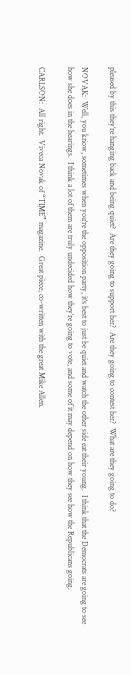pleased by this they‘re hanging back and being quiet?  Are they going to support her?  Are they going to contest her?  What are they going to do?

NOVAK:  Well, you know, sometimes when you‘re the opposition party, it‘s best to just be quiet and watch the other side eat their young.  I think that the Democrats are going to see how she does in the hearings.  I think a lot of them are truly undecided how they‘re going to vote, and some of it may depend on how they see how the Republicans going.

CARLSON:  All right.  Viveca Novak of “TIME” magazine.  Great piece, co-written with the great Mike Allen.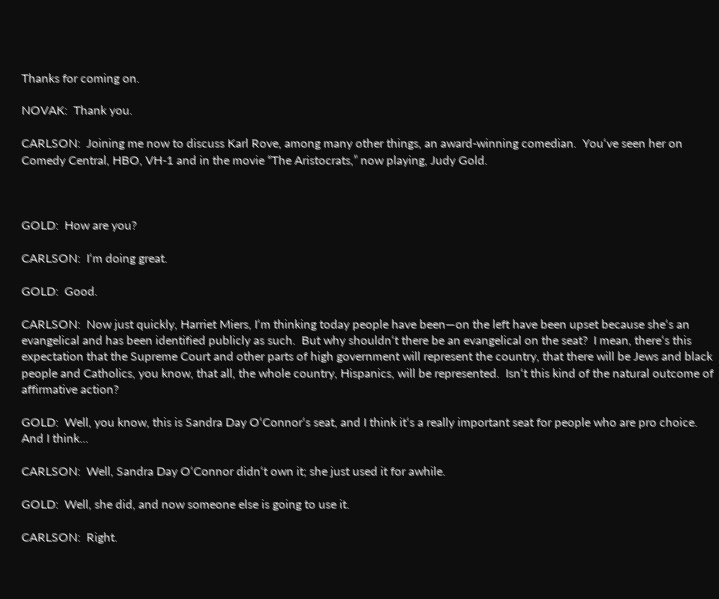Thanks for coming on.

NOVAK:  Thank you.

CARLSON:  Joining me now to discuss Karl Rove, among many other things, an award-winning comedian.  You‘ve seen her on Comedy Central, HBO, VH-1 and in the movie “The Aristocrats,” now playing, Judy Gold.



GOLD:  How are you?

CARLSON:  I‘m doing great.

GOLD:  Good.

CARLSON:  Now just quickly, Harriet Miers, I‘m thinking today people have been—on the left have been upset because she‘s an evangelical and has been identified publicly as such.  But why shouldn‘t there be an evangelical on the seat?  I mean, there‘s this expectation that the Supreme Court and other parts of high government will represent the country, that there will be Jews and black people and Catholics, you know, that all, the whole country, Hispanics, will be represented.  Isn‘t this kind of the natural outcome of affirmative action?

GOLD:  Well, you know, this is Sandra Day O‘Connor‘s seat, and I think it‘s a really important seat for people who are pro choice.  And I think...

CARLSON:  Well, Sandra Day O‘Connor didn‘t own it; she just used it for awhile.

GOLD:  Well, she did, and now someone else is going to use it.

CARLSON:  Right.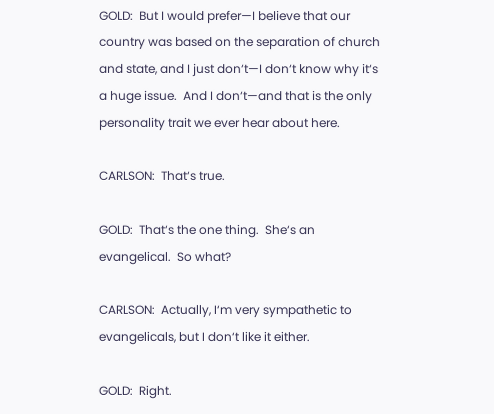GOLD:  But I would prefer—I believe that our country was based on the separation of church and state, and I just don‘t—I don‘t know why it‘s a huge issue.  And I don‘t—and that is the only personality trait we ever hear about here.

CARLSON:  That‘s true.

GOLD:  That‘s the one thing.  She‘s an evangelical.  So what?

CARLSON:  Actually, I‘m very sympathetic to evangelicals, but I don‘t like it either.

GOLD:  Right.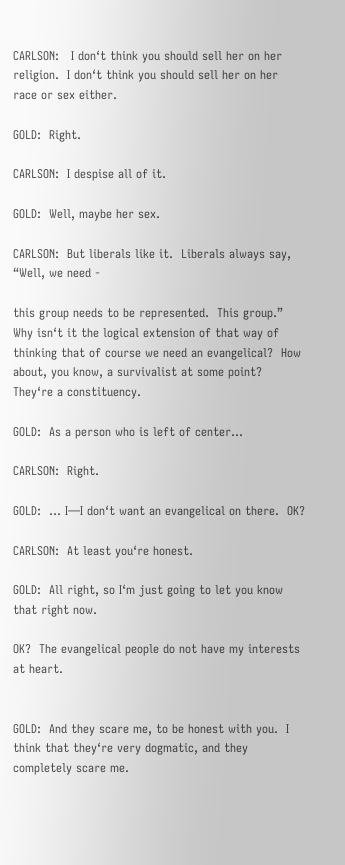CARLSON:   I don‘t think you should sell her on her religion.  I don‘t think you should sell her on her race or sex either.

GOLD:  Right.

CARLSON:  I despise all of it.

GOLD:  Well, maybe her sex.

CARLSON:  But liberals like it.  Liberals always say, “Well, we need -

this group needs to be represented.  This group.”  Why isn‘t it the logical extension of that way of thinking that of course we need an evangelical?  How about, you know, a survivalist at some point?  They‘re a constituency.

GOLD:  As a person who is left of center...

CARLSON:  Right.

GOLD:  ... I—I don‘t want an evangelical on there.  OK?

CARLSON:  At least you‘re honest.

GOLD:  All right, so I‘m just going to let you know that right now.

OK?  The evangelical people do not have my interests at heart.


GOLD:  And they scare me, to be honest with you.  I think that they‘re very dogmatic, and they completely scare me.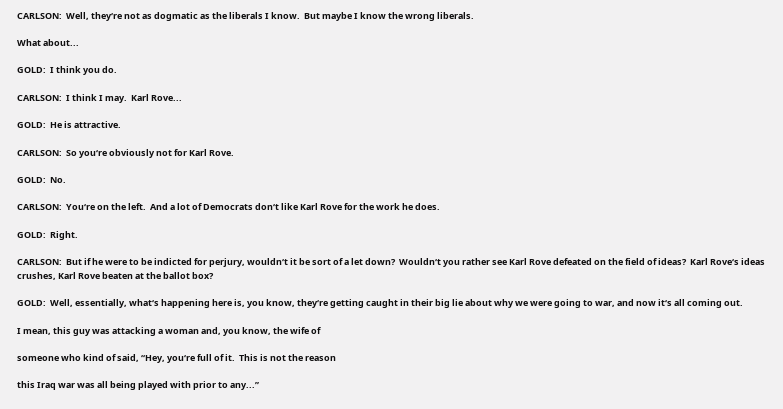CARLSON:  Well, they‘re not as dogmatic as the liberals I know.  But maybe I know the wrong liberals.

What about...

GOLD:  I think you do.

CARLSON:  I think I may.  Karl Rove...

GOLD:  He is attractive.

CARLSON:  So you‘re obviously not for Karl Rove.

GOLD:  No.

CARLSON:  You‘re on the left.  And a lot of Democrats don‘t like Karl Rove for the work he does.

GOLD:  Right.

CARLSON:  But if he were to be indicted for perjury, wouldn‘t it be sort of a let down?  Wouldn‘t you rather see Karl Rove defeated on the field of ideas?  Karl Rove‘s ideas crushes, Karl Rove beaten at the ballot box?

GOLD:  Well, essentially, what‘s happening here is, you know, they‘re getting caught in their big lie about why we were going to war, and now it‘s all coming out.

I mean, this guy was attacking a woman and, you know, the wife of

someone who kind of said, “Hey, you‘re full of it.  This is not the reason

this Iraq war was all being played with prior to any...”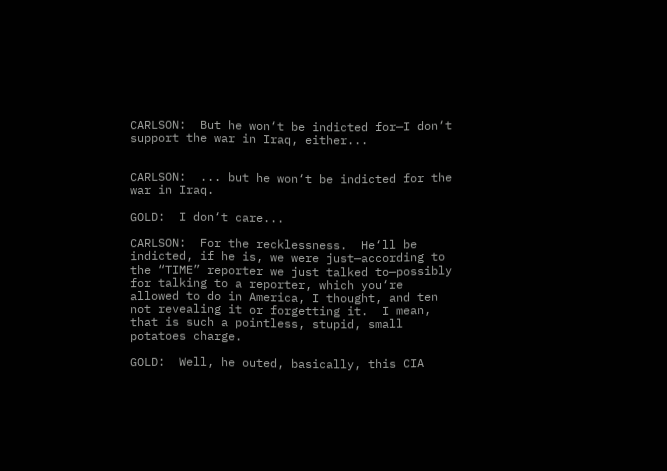CARLSON:  But he won‘t be indicted for—I don‘t support the war in Iraq, either...


CARLSON:  ... but he won‘t be indicted for the war in Iraq.

GOLD:  I don‘t care...

CARLSON:  For the recklessness.  He‘ll be indicted, if he is, we were just—according to the “TIME” reporter we just talked to—possibly for talking to a reporter, which you‘re allowed to do in America, I thought, and ten not revealing it or forgetting it.  I mean, that is such a pointless, stupid, small potatoes charge.

GOLD:  Well, he outed, basically, this CIA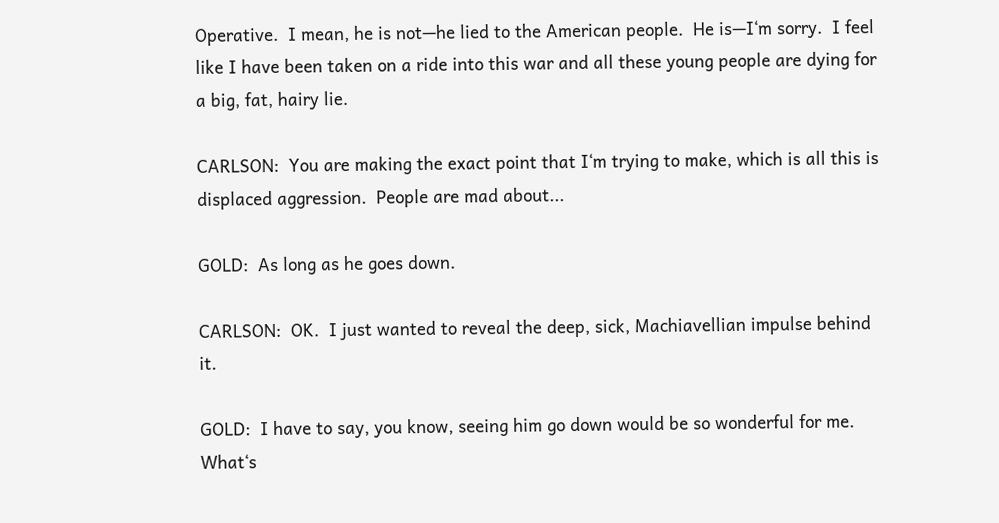Operative.  I mean, he is not—he lied to the American people.  He is—I‘m sorry.  I feel like I have been taken on a ride into this war and all these young people are dying for a big, fat, hairy lie.

CARLSON:  You are making the exact point that I‘m trying to make, which is all this is displaced aggression.  People are mad about...

GOLD:  As long as he goes down.

CARLSON:  OK.  I just wanted to reveal the deep, sick, Machiavellian impulse behind it.

GOLD:  I have to say, you know, seeing him go down would be so wonderful for me.  What‘s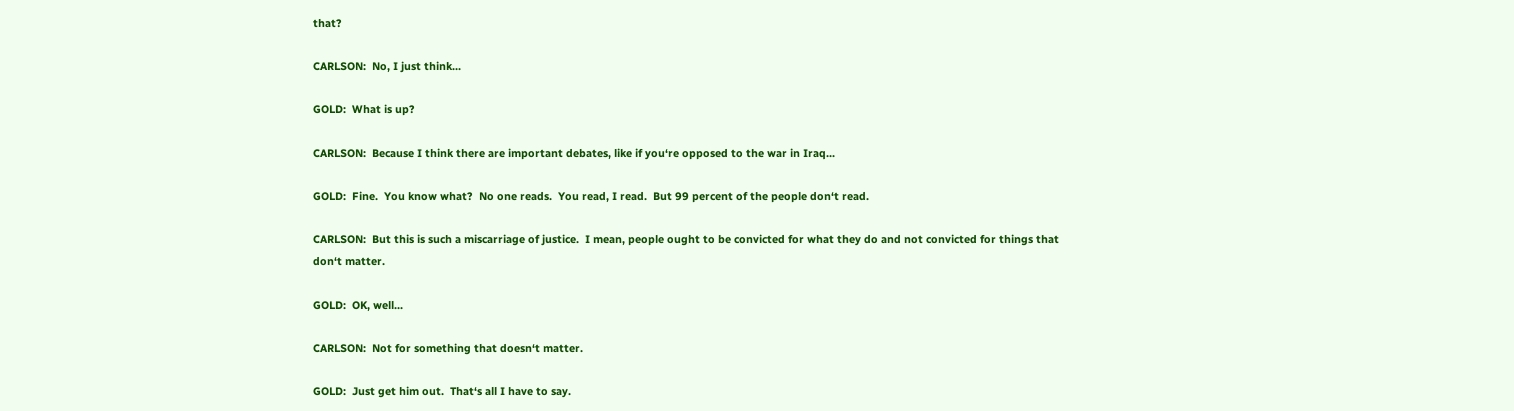that?

CARLSON:  No, I just think...

GOLD:  What is up?

CARLSON:  Because I think there are important debates, like if you‘re opposed to the war in Iraq...

GOLD:  Fine.  You know what?  No one reads.  You read, I read.  But 99 percent of the people don‘t read.

CARLSON:  But this is such a miscarriage of justice.  I mean, people ought to be convicted for what they do and not convicted for things that don‘t matter.

GOLD:  OK, well...

CARLSON:  Not for something that doesn‘t matter.

GOLD:  Just get him out.  That‘s all I have to say.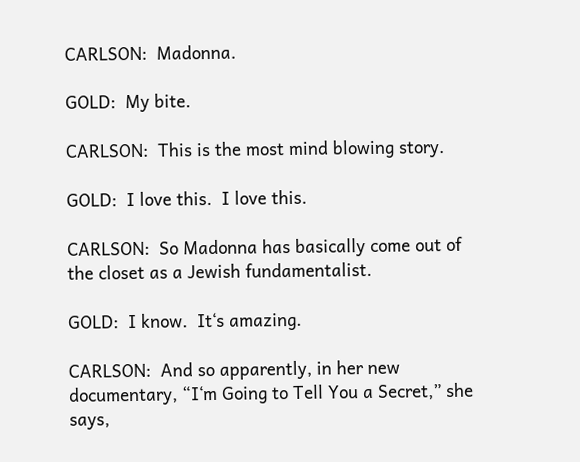CARLSON:  Madonna.

GOLD:  My bite.

CARLSON:  This is the most mind blowing story.

GOLD:  I love this.  I love this.

CARLSON:  So Madonna has basically come out of the closet as a Jewish fundamentalist.

GOLD:  I know.  It‘s amazing.

CARLSON:  And so apparently, in her new documentary, “I‘m Going to Tell You a Secret,” she says,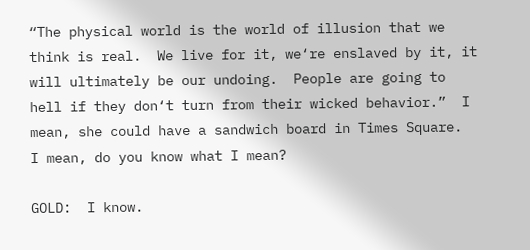“The physical world is the world of illusion that we think is real.  We live for it, we‘re enslaved by it, it will ultimately be our undoing.  People are going to hell if they don‘t turn from their wicked behavior.”  I mean, she could have a sandwich board in Times Square.  I mean, do you know what I mean?

GOLD:  I know.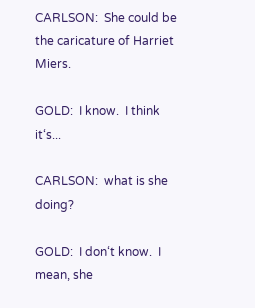CARLSON:  She could be the caricature of Harriet Miers.

GOLD:  I know.  I think it‘s...

CARLSON:  what is she doing?

GOLD:  I don‘t know.  I mean, she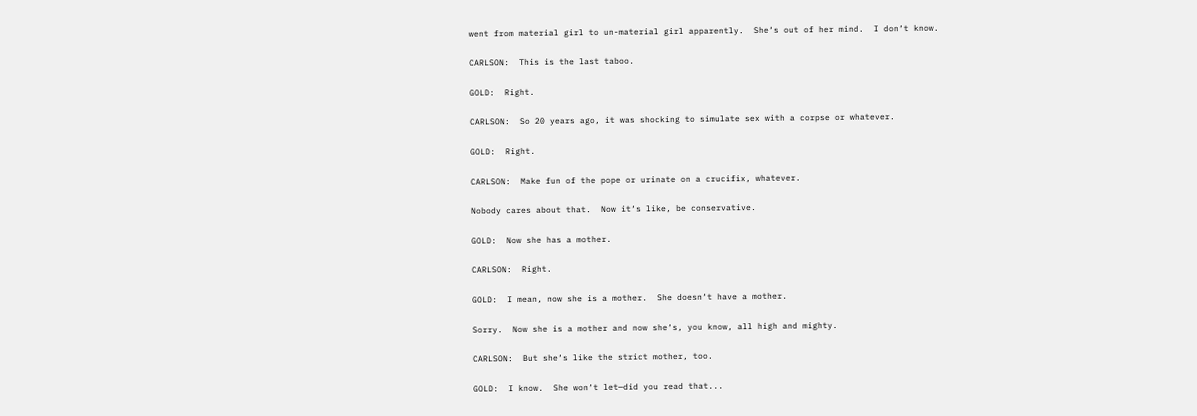went from material girl to un-material girl apparently.  She‘s out of her mind.  I don‘t know.

CARLSON:  This is the last taboo.

GOLD:  Right.

CARLSON:  So 20 years ago, it was shocking to simulate sex with a corpse or whatever.

GOLD:  Right.

CARLSON:  Make fun of the pope or urinate on a crucifix, whatever.

Nobody cares about that.  Now it‘s like, be conservative.

GOLD:  Now she has a mother.

CARLSON:  Right.

GOLD:  I mean, now she is a mother.  She doesn‘t have a mother.

Sorry.  Now she is a mother and now she‘s, you know, all high and mighty.

CARLSON:  But she‘s like the strict mother, too.

GOLD:  I know.  She won‘t let—did you read that...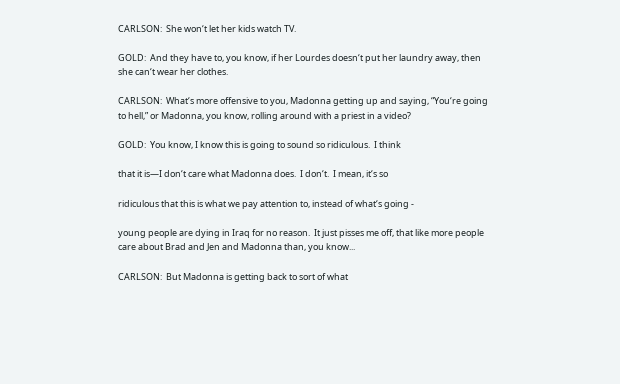CARLSON:  She won‘t let her kids watch TV.

GOLD:  And they have to, you know, if her Lourdes doesn‘t put her laundry away, then she can‘t wear her clothes.

CARLSON:  What‘s more offensive to you, Madonna getting up and saying, “You‘re going to hell,” or Madonna, you know, rolling around with a priest in a video?

GOLD:  You know, I know this is going to sound so ridiculous.  I think

that it is—I don‘t care what Madonna does.  I don‘t.  I mean, it‘s so

ridiculous that this is what we pay attention to, instead of what‘s going -

young people are dying in Iraq for no reason.  It just pisses me off, that like more people care about Brad and Jen and Madonna than, you know...

CARLSON:  But Madonna is getting back to sort of what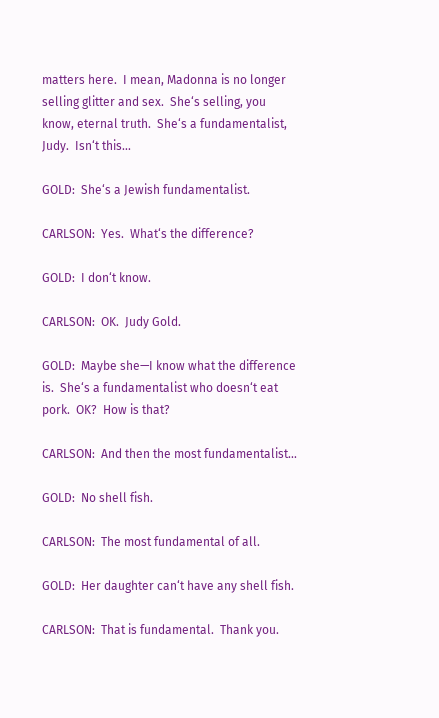matters here.  I mean, Madonna is no longer selling glitter and sex.  She‘s selling, you know, eternal truth.  She‘s a fundamentalist, Judy.  Isn‘t this...

GOLD:  She‘s a Jewish fundamentalist.

CARLSON:  Yes.  What‘s the difference?

GOLD:  I don‘t know.

CARLSON:  OK.  Judy Gold.

GOLD:  Maybe she—I know what the difference is.  She‘s a fundamentalist who doesn‘t eat pork.  OK?  How is that?

CARLSON:  And then the most fundamentalist...

GOLD:  No shell fish.

CARLSON:  The most fundamental of all.

GOLD:  Her daughter can‘t have any shell fish.

CARLSON:  That is fundamental.  Thank you.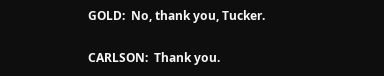GOLD:  No, thank you, Tucker.

CARLSON:  Thank you.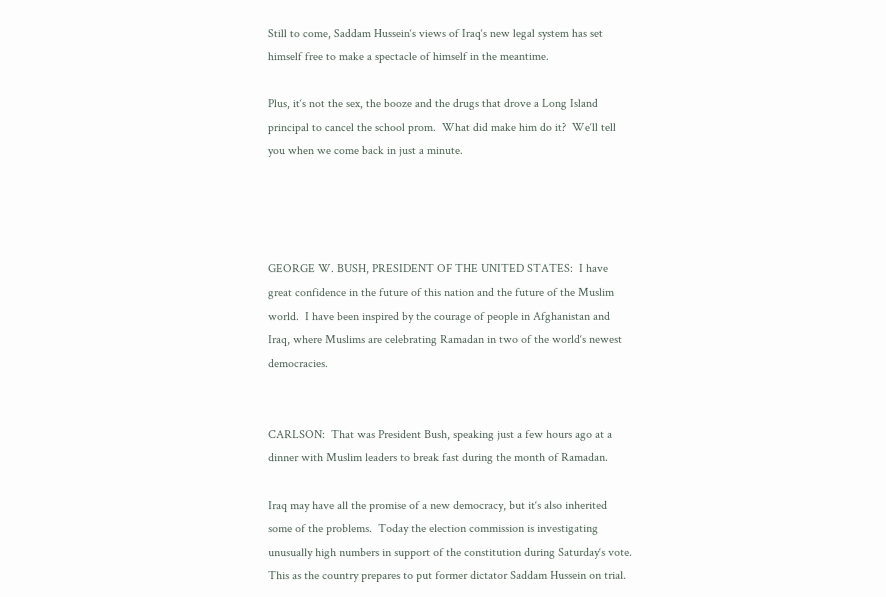Still to come, Saddam Hussein‘s views of Iraq‘s new legal system has set himself free to make a spectacle of himself in the meantime.

Plus, it‘s not the sex, the booze and the drugs that drove a Long Island principal to cancel the school prom.  What did make him do it?  We‘ll tell you when we come back in just a minute.




GEORGE W. BUSH, PRESIDENT OF THE UNITED STATES:  I have great confidence in the future of this nation and the future of the Muslim world.  I have been inspired by the courage of people in Afghanistan and Iraq, where Muslims are celebrating Ramadan in two of the world‘s newest democracies.


CARLSON:  That was President Bush, speaking just a few hours ago at a dinner with Muslim leaders to break fast during the month of Ramadan.

Iraq may have all the promise of a new democracy, but it‘s also inherited some of the problems.  Today the election commission is investigating unusually high numbers in support of the constitution during Saturday‘s vote.  This as the country prepares to put former dictator Saddam Hussein on trial.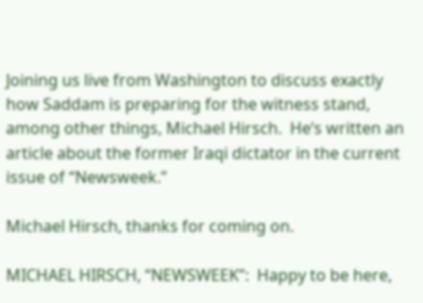Joining us live from Washington to discuss exactly how Saddam is preparing for the witness stand, among other things, Michael Hirsch.  He‘s written an article about the former Iraqi dictator in the current issue of “Newsweek.”

Michael Hirsch, thanks for coming on.

MICHAEL HIRSCH, “NEWSWEEK”:  Happy to be here,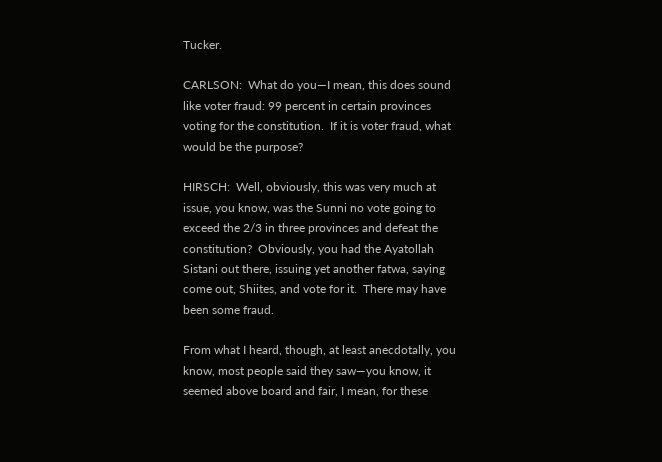Tucker.

CARLSON:  What do you—I mean, this does sound like voter fraud: 99 percent in certain provinces voting for the constitution.  If it is voter fraud, what would be the purpose?

HIRSCH:  Well, obviously, this was very much at issue, you know, was the Sunni no vote going to exceed the 2/3 in three provinces and defeat the constitution?  Obviously, you had the Ayatollah Sistani out there, issuing yet another fatwa, saying come out, Shiites, and vote for it.  There may have been some fraud.

From what I heard, though, at least anecdotally, you know, most people said they saw—you know, it seemed above board and fair, I mean, for these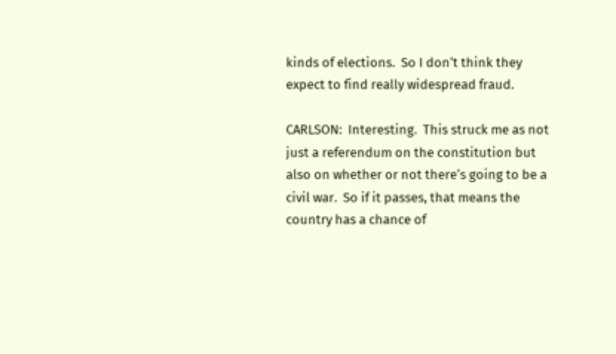kinds of elections.  So I don‘t think they expect to find really widespread fraud.

CARLSON:  Interesting.  This struck me as not just a referendum on the constitution but also on whether or not there‘s going to be a civil war.  So if it passes, that means the country has a chance of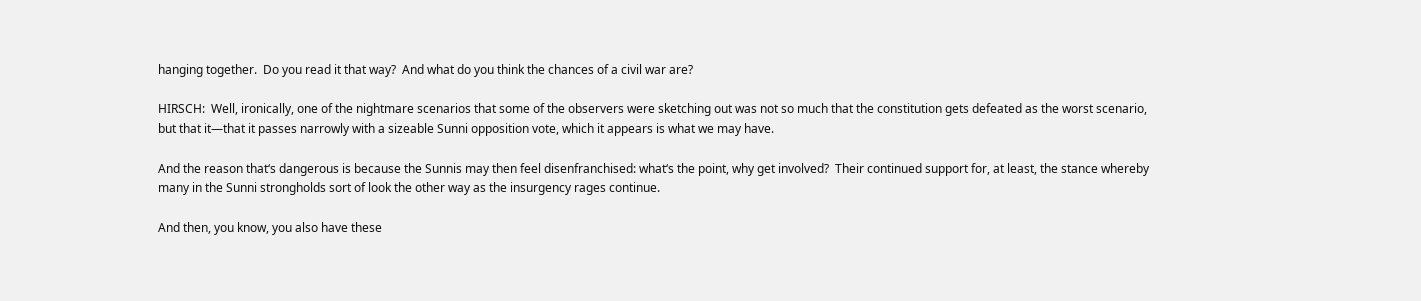hanging together.  Do you read it that way?  And what do you think the chances of a civil war are?

HIRSCH:  Well, ironically, one of the nightmare scenarios that some of the observers were sketching out was not so much that the constitution gets defeated as the worst scenario, but that it—that it passes narrowly with a sizeable Sunni opposition vote, which it appears is what we may have.

And the reason that‘s dangerous is because the Sunnis may then feel disenfranchised: what‘s the point, why get involved?  Their continued support for, at least, the stance whereby many in the Sunni strongholds sort of look the other way as the insurgency rages continue.

And then, you know, you also have these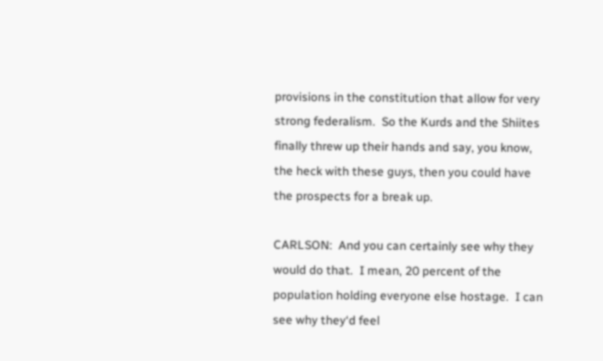provisions in the constitution that allow for very strong federalism.  So the Kurds and the Shiites finally threw up their hands and say, you know, the heck with these guys, then you could have the prospects for a break up.

CARLSON:  And you can certainly see why they would do that.  I mean, 20 percent of the population holding everyone else hostage.  I can see why they‘d feel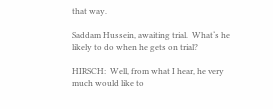that way.

Saddam Hussein, awaiting trial.  What‘s he likely to do when he gets on trial?

HIRSCH:  Well, from what I hear, he very much would like to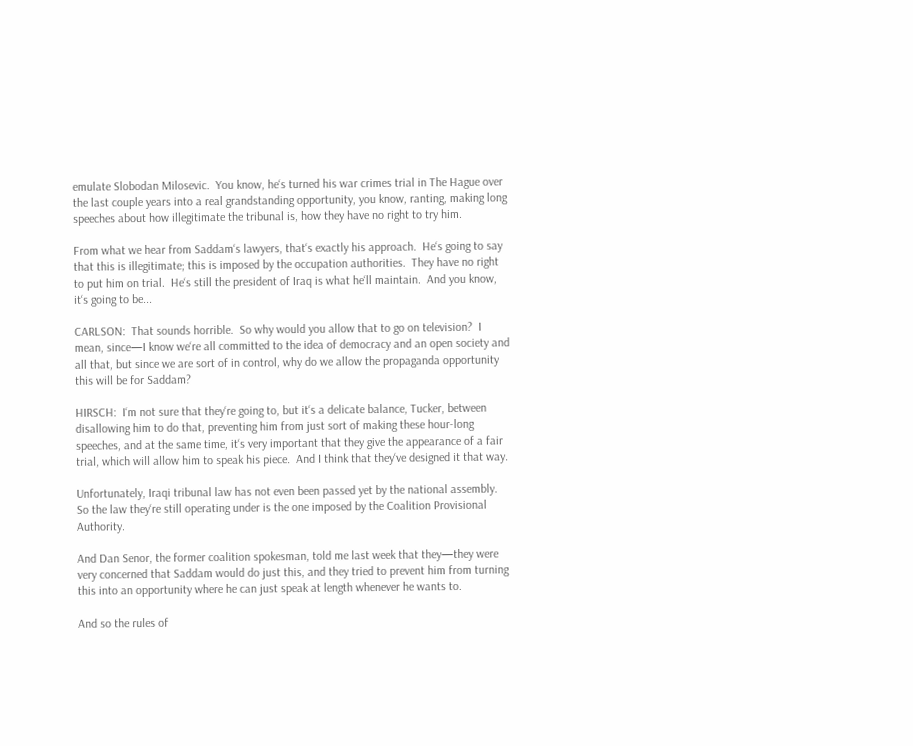emulate Slobodan Milosevic.  You know, he‘s turned his war crimes trial in The Hague over the last couple years into a real grandstanding opportunity, you know, ranting, making long speeches about how illegitimate the tribunal is, how they have no right to try him.

From what we hear from Saddam‘s lawyers, that‘s exactly his approach.  He‘s going to say that this is illegitimate; this is imposed by the occupation authorities.  They have no right to put him on trial.  He‘s still the president of Iraq is what he‘ll maintain.  And you know, it‘s going to be...

CARLSON:  That sounds horrible.  So why would you allow that to go on television?  I mean, since—I know we‘re all committed to the idea of democracy and an open society and all that, but since we are sort of in control, why do we allow the propaganda opportunity this will be for Saddam?

HIRSCH:  I‘m not sure that they‘re going to, but it‘s a delicate balance, Tucker, between disallowing him to do that, preventing him from just sort of making these hour-long speeches, and at the same time, it‘s very important that they give the appearance of a fair trial, which will allow him to speak his piece.  And I think that they‘ve designed it that way.

Unfortunately, Iraqi tribunal law has not even been passed yet by the national assembly.  So the law they‘re still operating under is the one imposed by the Coalition Provisional Authority.

And Dan Senor, the former coalition spokesman, told me last week that they—they were very concerned that Saddam would do just this, and they tried to prevent him from turning this into an opportunity where he can just speak at length whenever he wants to.

And so the rules of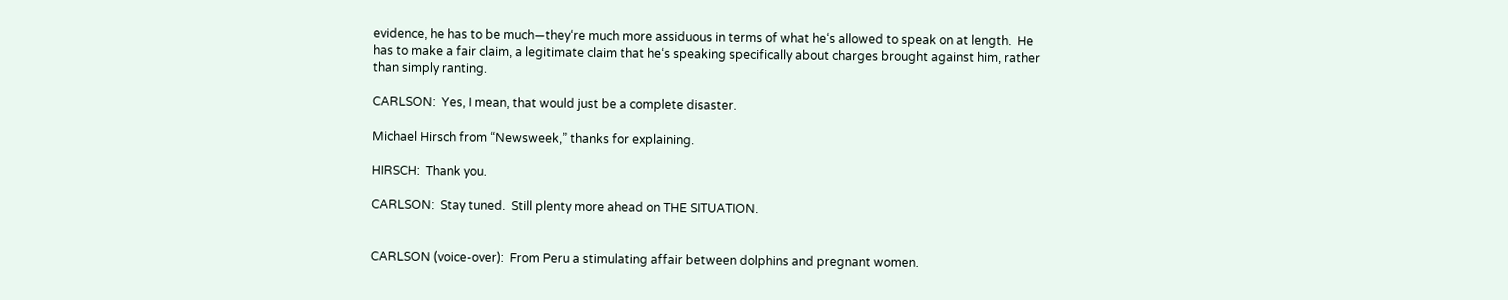evidence, he has to be much—they‘re much more assiduous in terms of what he‘s allowed to speak on at length.  He has to make a fair claim, a legitimate claim that he‘s speaking specifically about charges brought against him, rather than simply ranting.

CARLSON:  Yes, I mean, that would just be a complete disaster.

Michael Hirsch from “Newsweek,” thanks for explaining.

HIRSCH:  Thank you.

CARLSON:  Stay tuned.  Still plenty more ahead on THE SITUATION.


CARLSON (voice-over):  From Peru a stimulating affair between dolphins and pregnant women.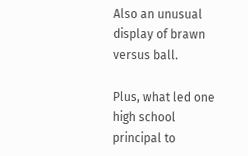Also an unusual display of brawn versus ball.

Plus, what led one high school principal to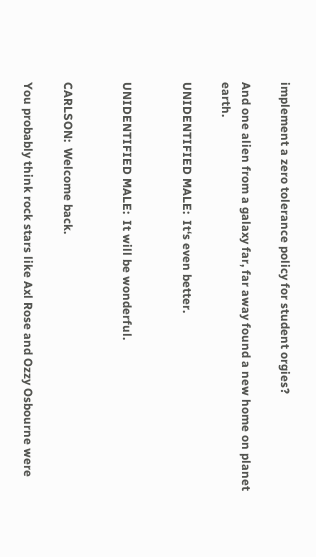implement a zero tolerance policy for student orgies?

And one alien from a galaxy far, far away found a new home on planet earth.

UNIDENTIFIED MALE:  It‘s even better.


UNIDENTIFIED MALE:  It will be wonderful.


CARLSON:  Welcome back.

You probably think rock stars like Axl Rose and Ozzy Osbourne were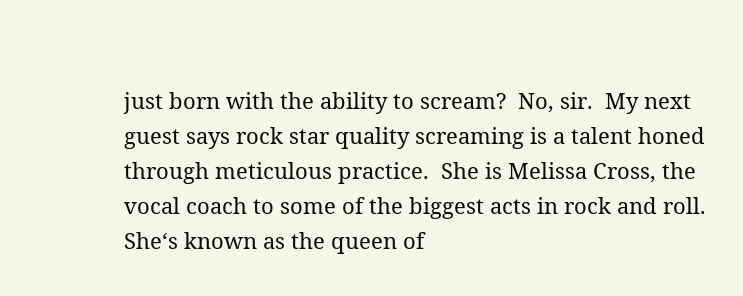just born with the ability to scream?  No, sir.  My next guest says rock star quality screaming is a talent honed through meticulous practice.  She is Melissa Cross, the vocal coach to some of the biggest acts in rock and roll.  She‘s known as the queen of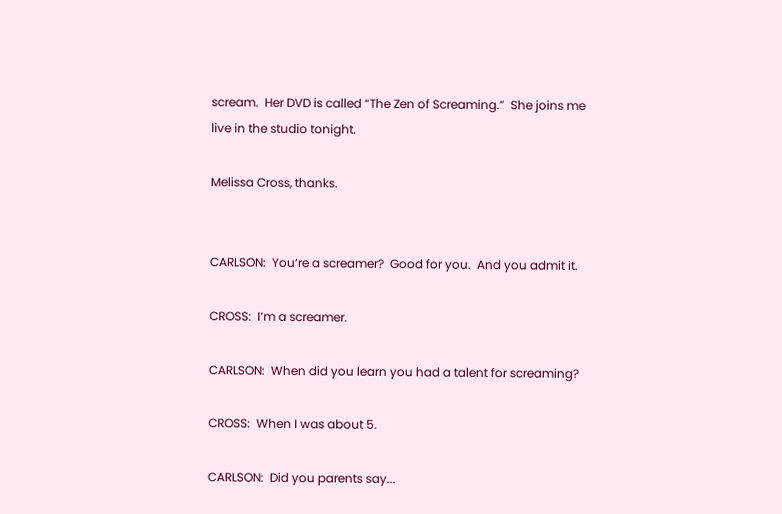scream.  Her DVD is called “The Zen of Screaming.”  She joins me live in the studio tonight.

Melissa Cross, thanks.


CARLSON:  You‘re a screamer?  Good for you.  And you admit it.

CROSS:  I‘m a screamer.

CARLSON:  When did you learn you had a talent for screaming?

CROSS:  When I was about 5.

CARLSON:  Did you parents say...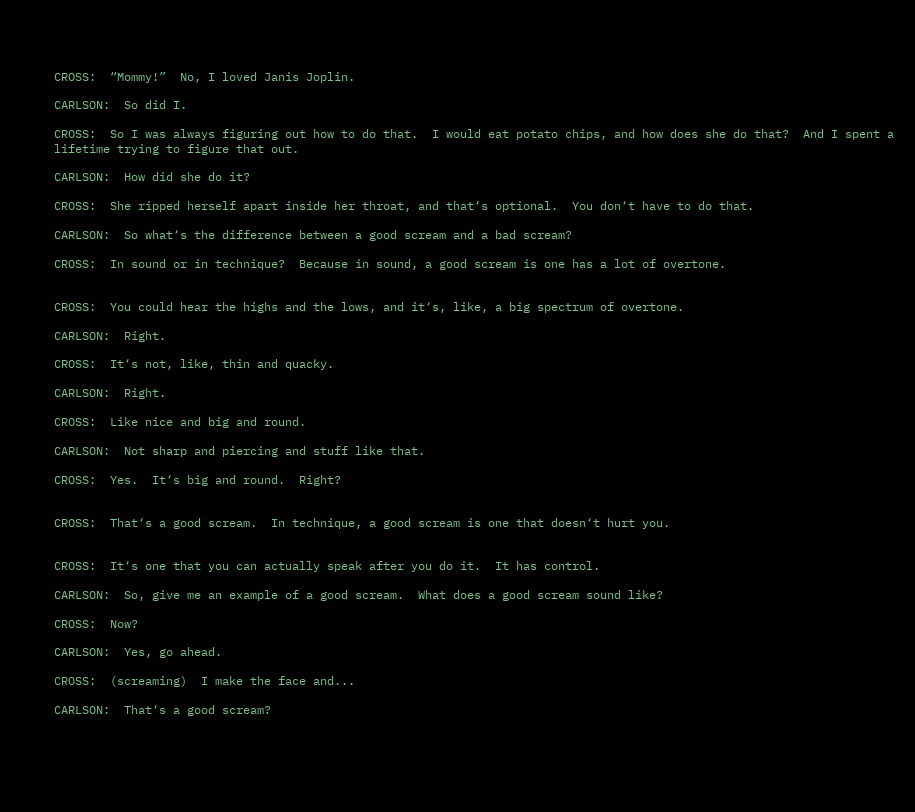CROSS:  “Mommy!”  No, I loved Janis Joplin.

CARLSON:  So did I.

CROSS:  So I was always figuring out how to do that.  I would eat potato chips, and how does she do that?  And I spent a lifetime trying to figure that out.

CARLSON:  How did she do it?

CROSS:  She ripped herself apart inside her throat, and that‘s optional.  You don‘t have to do that.

CARLSON:  So what‘s the difference between a good scream and a bad scream?

CROSS:  In sound or in technique?  Because in sound, a good scream is one has a lot of overtone.


CROSS:  You could hear the highs and the lows, and it‘s, like, a big spectrum of overtone.

CARLSON:  Right.

CROSS:  It‘s not, like, thin and quacky.

CARLSON:  Right.

CROSS:  Like nice and big and round.

CARLSON:  Not sharp and piercing and stuff like that.

CROSS:  Yes.  It‘s big and round.  Right?


CROSS:  That‘s a good scream.  In technique, a good scream is one that doesn‘t hurt you.


CROSS:  It‘s one that you can actually speak after you do it.  It has control.

CARLSON:  So, give me an example of a good scream.  What does a good scream sound like?

CROSS:  Now?

CARLSON:  Yes, go ahead.

CROSS:  (screaming)  I make the face and...

CARLSON:  That‘s a good scream?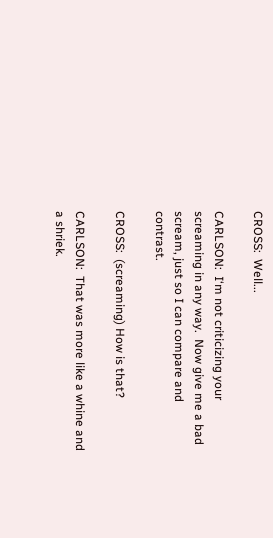CROSS:  Well...

CARLSON:  I‘m not criticizing your screaming in any way.  Now give me a bad scream, just so I can compare and contrast.

CROSS:  (screaming) How is that?

CARLSON:  That was more like a whine and a shriek.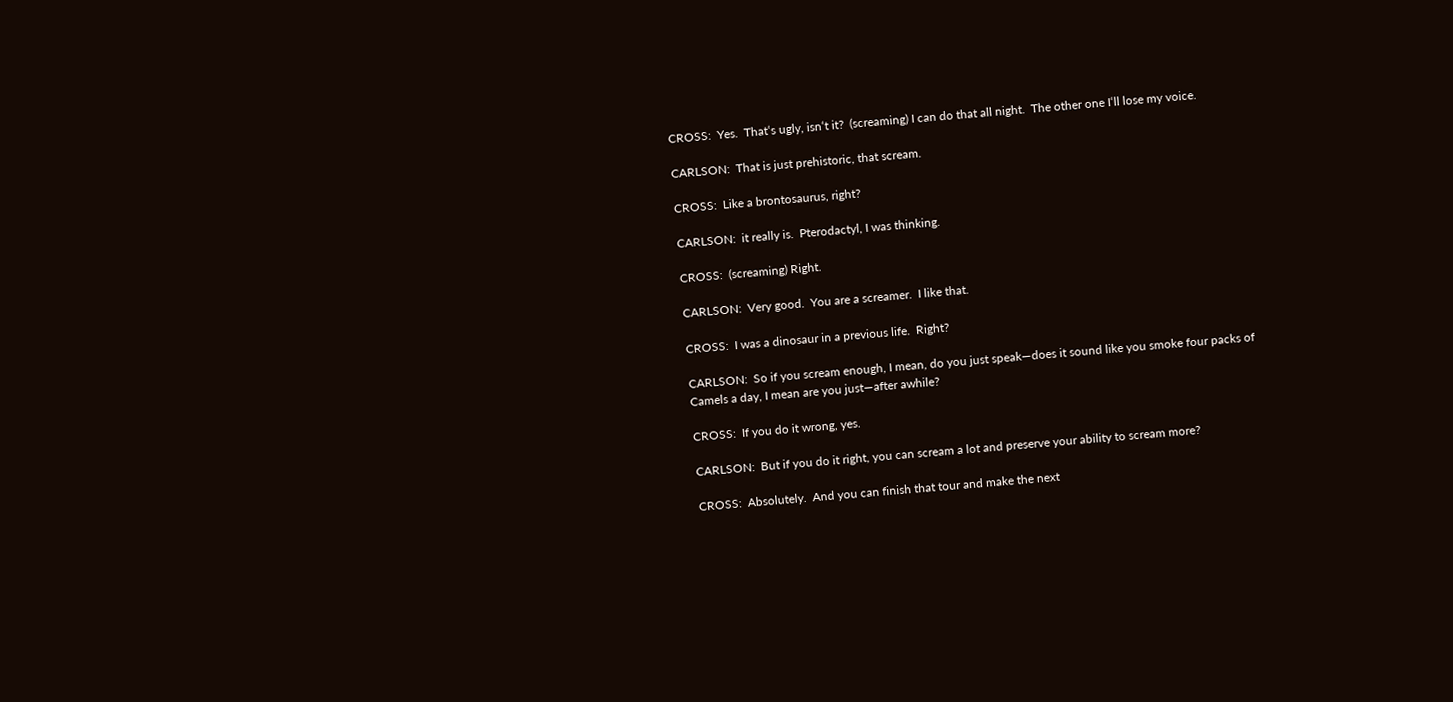CROSS:  Yes.  That‘s ugly, isn‘t it?  (screaming) I can do that all night.  The other one I‘ll lose my voice.

CARLSON:  That is just prehistoric, that scream.

CROSS:  Like a brontosaurus, right?

CARLSON:  it really is.  Pterodactyl, I was thinking.

CROSS:  (screaming) Right.

CARLSON:  Very good.  You are a screamer.  I like that.

CROSS:  I was a dinosaur in a previous life.  Right?

CARLSON:  So if you scream enough, I mean, do you just speak—does it sound like you smoke four packs of Camels a day, I mean are you just—after awhile?

CROSS:  If you do it wrong, yes.

CARLSON:  But if you do it right, you can scream a lot and preserve your ability to scream more?

CROSS:  Absolutely.  And you can finish that tour and make the next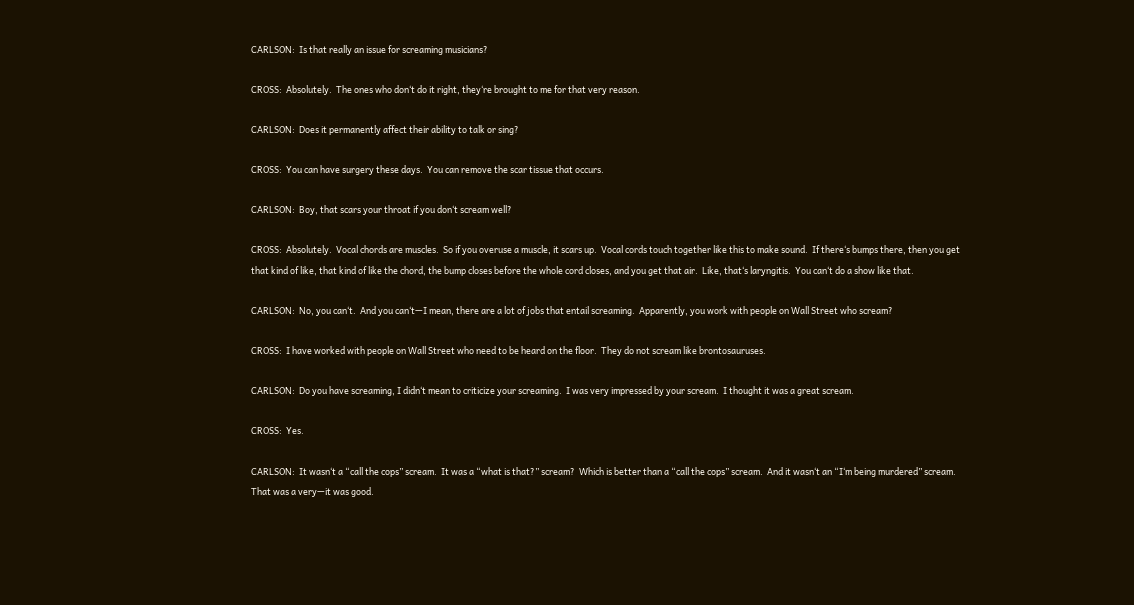CARLSON:  Is that really an issue for screaming musicians?

CROSS:  Absolutely.  The ones who don‘t do it right, they‘re brought to me for that very reason.

CARLSON:  Does it permanently affect their ability to talk or sing?

CROSS:  You can have surgery these days.  You can remove the scar tissue that occurs.

CARLSON:  Boy, that scars your throat if you don‘t scream well?

CROSS:  Absolutely.  Vocal chords are muscles.  So if you overuse a muscle, it scars up.  Vocal cords touch together like this to make sound.  If there‘s bumps there, then you get that kind of like, that kind of like the chord, the bump closes before the whole cord closes, and you get that air.  Like, that‘s laryngitis.  You can‘t do a show like that.

CARLSON:  No, you can‘t.  And you can‘t—I mean, there are a lot of jobs that entail screaming.  Apparently, you work with people on Wall Street who scream?

CROSS:  I have worked with people on Wall Street who need to be heard on the floor.  They do not scream like brontosauruses.

CARLSON:  Do you have screaming, I didn‘t mean to criticize your screaming.  I was very impressed by your scream.  I thought it was a great scream.

CROSS:  Yes.

CARLSON:  It wasn‘t a “call the cops” scream.  It was a “what is that?” scream?  Which is better than a “call the cops” scream.  And it wasn‘t an “I‘m being murdered” scream.  That was a very—it was good.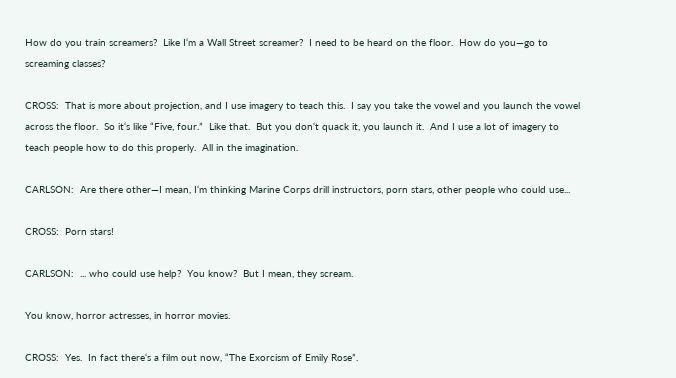How do you train screamers?  Like I‘m a Wall Street screamer?  I need to be heard on the floor.  How do you—go to screaming classes?

CROSS:  That is more about projection, and I use imagery to teach this.  I say you take the vowel and you launch the vowel across the floor.  So it‘s like “Five, four.”  Like that.  But you don‘t quack it, you launch it.  And I use a lot of imagery to teach people how to do this properly.  All in the imagination.

CARLSON:  Are there other—I mean, I‘m thinking Marine Corps drill instructors, porn stars, other people who could use...

CROSS:  Porn stars!

CARLSON:  ... who could use help?  You know?  But I mean, they scream.

You know, horror actresses, in horror movies.

CROSS:  Yes.  In fact there‘s a film out now, “The Exorcism of Emily Rose”.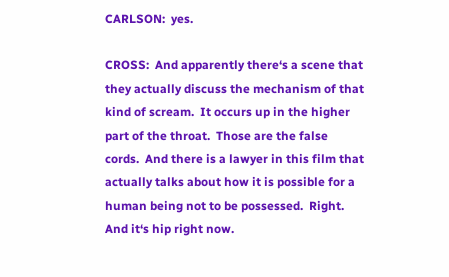CARLSON:  yes.

CROSS:  And apparently there‘s a scene that they actually discuss the mechanism of that kind of scream.  It occurs up in the higher part of the throat.  Those are the false cords.  And there is a lawyer in this film that actually talks about how it is possible for a human being not to be possessed.  Right.  And it‘s hip right now.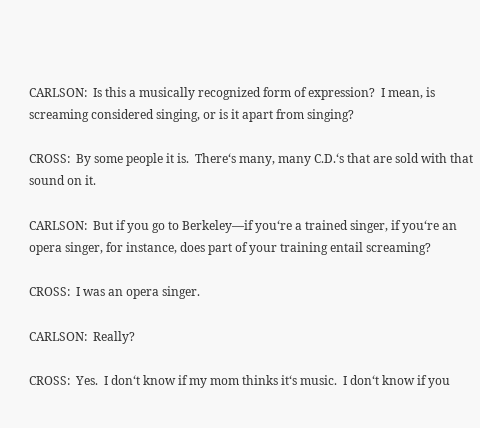CARLSON:  Is this a musically recognized form of expression?  I mean, is screaming considered singing, or is it apart from singing?

CROSS:  By some people it is.  There‘s many, many C.D.‘s that are sold with that sound on it.

CARLSON:  But if you go to Berkeley—if you‘re a trained singer, if you‘re an opera singer, for instance, does part of your training entail screaming?

CROSS:  I was an opera singer.

CARLSON:  Really?

CROSS:  Yes.  I don‘t know if my mom thinks it‘s music.  I don‘t know if you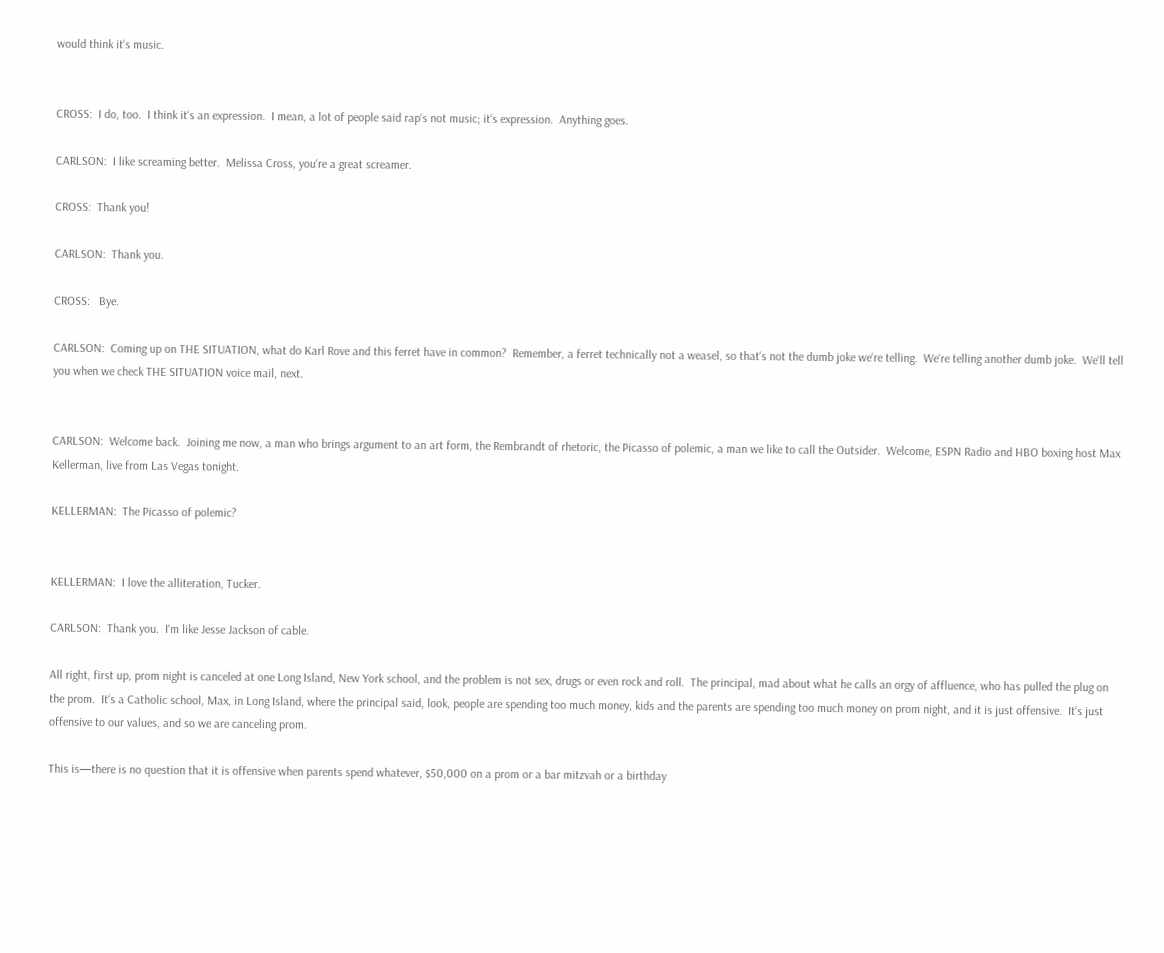would think it‘s music.


CROSS:  I do, too.  I think it‘s an expression.  I mean, a lot of people said rap‘s not music; it‘s expression.  Anything goes.

CARLSON:  I like screaming better.  Melissa Cross, you‘re a great screamer.

CROSS:  Thank you!

CARLSON:  Thank you.

CROSS:   Bye.

CARLSON:  Coming up on THE SITUATION, what do Karl Rove and this ferret have in common?  Remember, a ferret technically not a weasel, so that‘s not the dumb joke we‘re telling.  We‘re telling another dumb joke.  We‘ll tell you when we check THE SITUATION voice mail, next.


CARLSON:  Welcome back.  Joining me now, a man who brings argument to an art form, the Rembrandt of rhetoric, the Picasso of polemic, a man we like to call the Outsider.  Welcome, ESPN Radio and HBO boxing host Max Kellerman, live from Las Vegas tonight.

KELLERMAN:  The Picasso of polemic?


KELLERMAN:  I love the alliteration, Tucker.

CARLSON:  Thank you.  I‘m like Jesse Jackson of cable.

All right, first up, prom night is canceled at one Long Island, New York school, and the problem is not sex, drugs or even rock and roll.  The principal, mad about what he calls an orgy of affluence, who has pulled the plug on the prom.  It‘s a Catholic school, Max, in Long Island, where the principal said, look, people are spending too much money, kids and the parents are spending too much money on prom night, and it is just offensive.  It‘s just offensive to our values, and so we are canceling prom.

This is—there is no question that it is offensive when parents spend whatever, $50,000 on a prom or a bar mitzvah or a birthday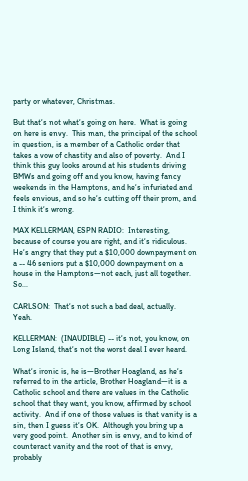party or whatever, Christmas.

But that‘s not what‘s going on here.  What is going on here is envy.  This man, the principal of the school in question, is a member of a Catholic order that takes a vow of chastity and also of poverty.  And I think this guy looks around at his students driving BMWs and going off and you know, having fancy weekends in the Hamptons, and he‘s infuriated and feels envious, and so he‘s cutting off their prom, and I think it‘s wrong.

MAX KELLERMAN, ESPN RADIO:  Interesting, because of course you are right, and it‘s ridiculous.  He‘s angry that they put a $10,000 downpayment on a -- 46 seniors put a $10,000 downpayment on a house in the Hamptons—not each, just all together.  So...

CARLSON:  That‘s not such a bad deal, actually.  Yeah.

KELLERMAN:  (INAUDIBLE) -- it‘s not, you know, on Long Island, that‘s not the worst deal I ever heard.

What‘s ironic is, he is—Brother Hoagland, as he‘s referred to in the article, Brother Hoagland—it is a Catholic school and there are values in the Catholic school that they want, you know, affirmed by school activity.  And if one of those values is that vanity is a sin, then I guess it‘s OK.  Although you bring up a very good point.  Another sin is envy, and to kind of counteract vanity and the root of that is envy, probably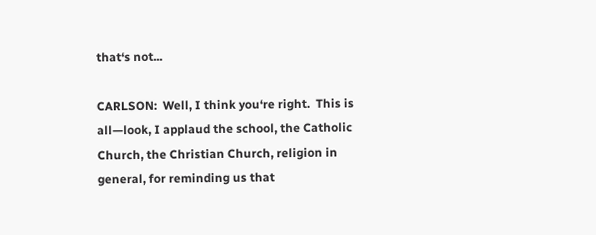that‘s not...

CARLSON:  Well, I think you‘re right.  This is all—look, I applaud the school, the Catholic Church, the Christian Church, religion in general, for reminding us that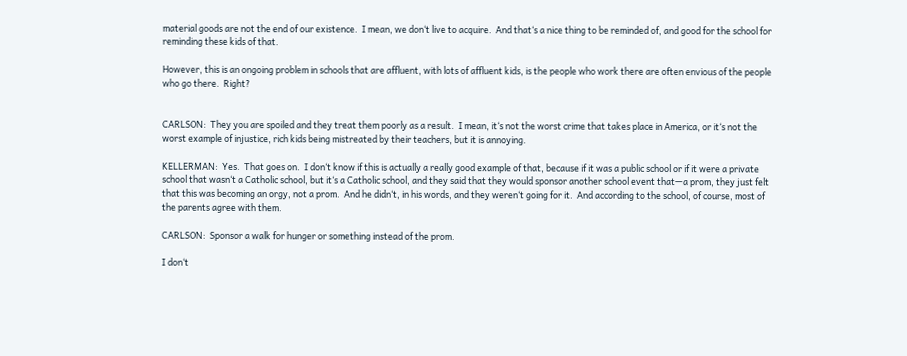material goods are not the end of our existence.  I mean, we don‘t live to acquire.  And that‘s a nice thing to be reminded of, and good for the school for reminding these kids of that.

However, this is an ongoing problem in schools that are affluent, with lots of affluent kids, is the people who work there are often envious of the people who go there.  Right?


CARLSON:  They you are spoiled and they treat them poorly as a result.  I mean, it‘s not the worst crime that takes place in America, or it‘s not the worst example of injustice, rich kids being mistreated by their teachers, but it is annoying.

KELLERMAN:  Yes.  That goes on.  I don‘t know if this is actually a really good example of that, because if it was a public school or if it were a private school that wasn‘t a Catholic school, but it‘s a Catholic school, and they said that they would sponsor another school event that—a prom, they just felt that this was becoming an orgy, not a prom.  And he didn‘t, in his words, and they weren‘t going for it.  And according to the school, of course, most of the parents agree with them.

CARLSON:  Sponsor a walk for hunger or something instead of the prom.

I don‘t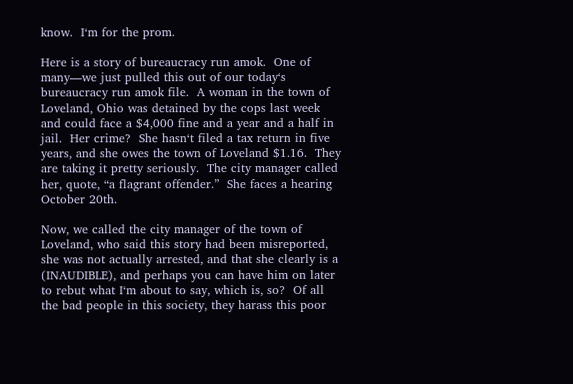know.  I‘m for the prom.

Here is a story of bureaucracy run amok.  One of many—we just pulled this out of our today‘s bureaucracy run amok file.  A woman in the town of Loveland, Ohio was detained by the cops last week and could face a $4,000 fine and a year and a half in jail.  Her crime?  She hasn‘t filed a tax return in five years, and she owes the town of Loveland $1.16.  They are taking it pretty seriously.  The city manager called her, quote, “a flagrant offender.”  She faces a hearing October 20th.

Now, we called the city manager of the town of Loveland, who said this story had been misreported, she was not actually arrested, and that she clearly is a (INAUDIBLE), and perhaps you can have him on later to rebut what I‘m about to say, which is, so?  Of all the bad people in this society, they harass this poor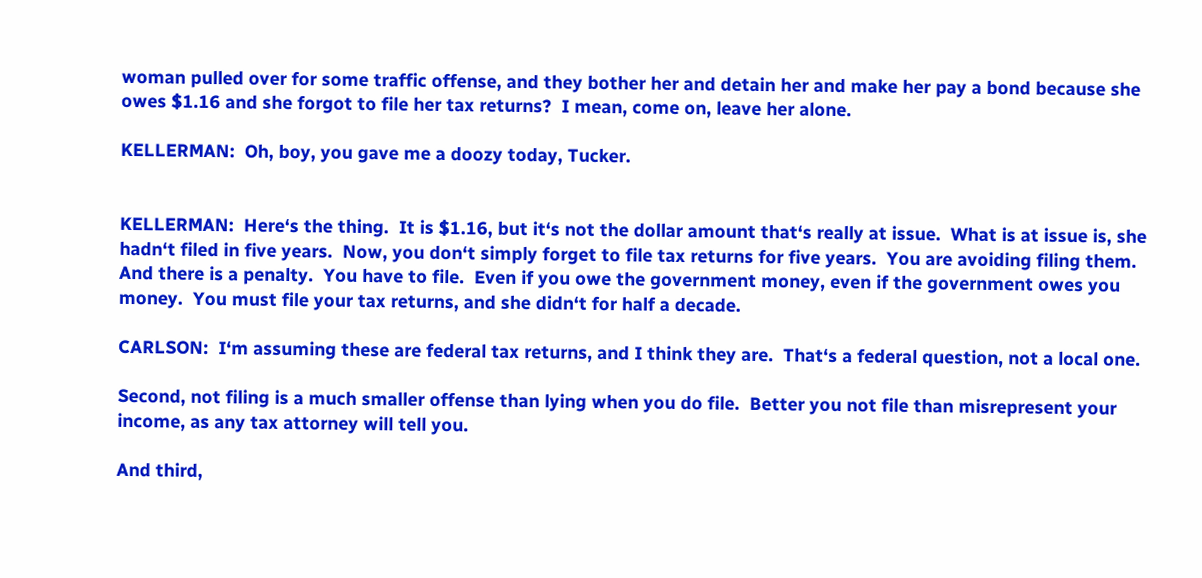woman pulled over for some traffic offense, and they bother her and detain her and make her pay a bond because she owes $1.16 and she forgot to file her tax returns?  I mean, come on, leave her alone.

KELLERMAN:  Oh, boy, you gave me a doozy today, Tucker.


KELLERMAN:  Here‘s the thing.  It is $1.16, but it‘s not the dollar amount that‘s really at issue.  What is at issue is, she hadn‘t filed in five years.  Now, you don‘t simply forget to file tax returns for five years.  You are avoiding filing them.  And there is a penalty.  You have to file.  Even if you owe the government money, even if the government owes you money.  You must file your tax returns, and she didn‘t for half a decade.

CARLSON:  I‘m assuming these are federal tax returns, and I think they are.  That‘s a federal question, not a local one.

Second, not filing is a much smaller offense than lying when you do file.  Better you not file than misrepresent your income, as any tax attorney will tell you.

And third,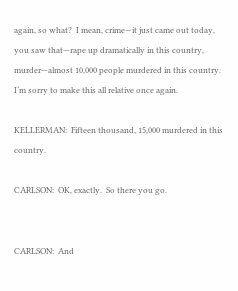again, so what?  I mean, crime—it just came out today, you saw that—rape up dramatically in this country, murder—almost 10,000 people murdered in this country.  I‘m sorry to make this all relative once again.

KELLERMAN:  Fifteen thousand, 15,000 murdered in this country.

CARLSON:  OK, exactly.  So there you go.


CARLSON:  And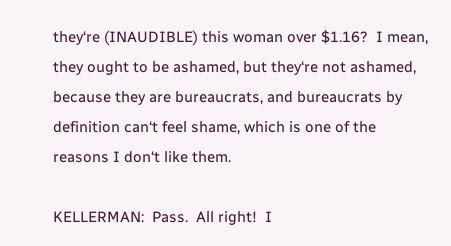they‘re (INAUDIBLE) this woman over $1.16?  I mean, they ought to be ashamed, but they‘re not ashamed, because they are bureaucrats, and bureaucrats by definition can‘t feel shame, which is one of the reasons I don‘t like them.

KELLERMAN:  Pass.  All right!  I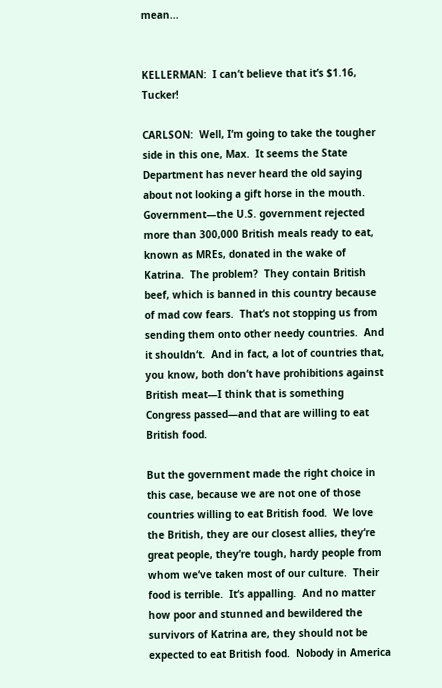mean...


KELLERMAN:  I can‘t believe that it‘s $1.16, Tucker!

CARLSON:  Well, I‘m going to take the tougher side in this one, Max.  It seems the State Department has never heard the old saying about not looking a gift horse in the mouth.  Government—the U.S. government rejected more than 300,000 British meals ready to eat, known as MREs, donated in the wake of Katrina.  The problem?  They contain British beef, which is banned in this country because of mad cow fears.  That‘s not stopping us from sending them onto other needy countries.  And it shouldn‘t.  And in fact, a lot of countries that, you know, both don‘t have prohibitions against British meat—I think that is something Congress passed—and that are willing to eat British food.

But the government made the right choice in this case, because we are not one of those countries willing to eat British food.  We love the British, they are our closest allies, they‘re great people, they‘re tough, hardy people from whom we‘ve taken most of our culture.  Their food is terrible.  It‘s appalling.  And no matter how poor and stunned and bewildered the survivors of Katrina are, they should not be expected to eat British food.  Nobody in America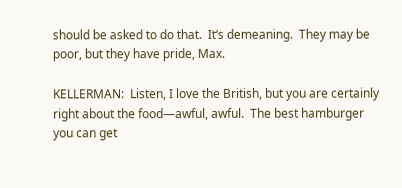should be asked to do that.  It‘s demeaning.  They may be poor, but they have pride, Max.

KELLERMAN:  Listen, I love the British, but you are certainly right about the food—awful, awful.  The best hamburger you can get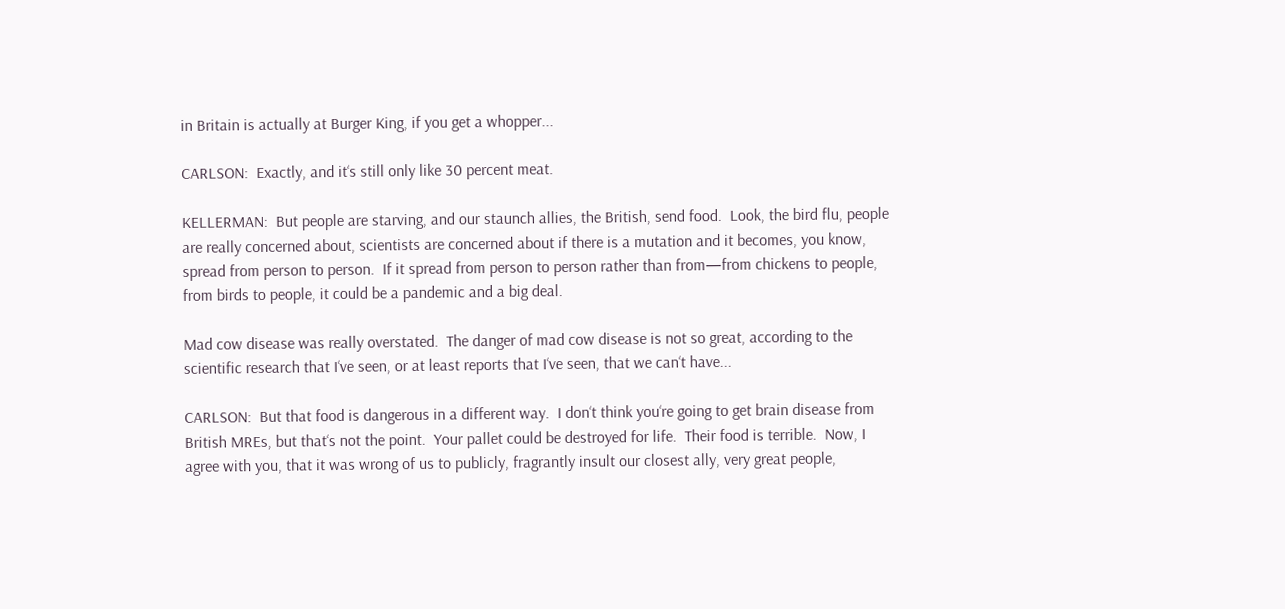in Britain is actually at Burger King, if you get a whopper...

CARLSON:  Exactly, and it‘s still only like 30 percent meat.

KELLERMAN:  But people are starving, and our staunch allies, the British, send food.  Look, the bird flu, people are really concerned about, scientists are concerned about if there is a mutation and it becomes, you know, spread from person to person.  If it spread from person to person rather than from—from chickens to people, from birds to people, it could be a pandemic and a big deal.

Mad cow disease was really overstated.  The danger of mad cow disease is not so great, according to the scientific research that I‘ve seen, or at least reports that I‘ve seen, that we can‘t have...

CARLSON:  But that food is dangerous in a different way.  I don‘t think you‘re going to get brain disease from British MREs, but that‘s not the point.  Your pallet could be destroyed for life.  Their food is terrible.  Now, I agree with you, that it was wrong of us to publicly, fragrantly insult our closest ally, very great people,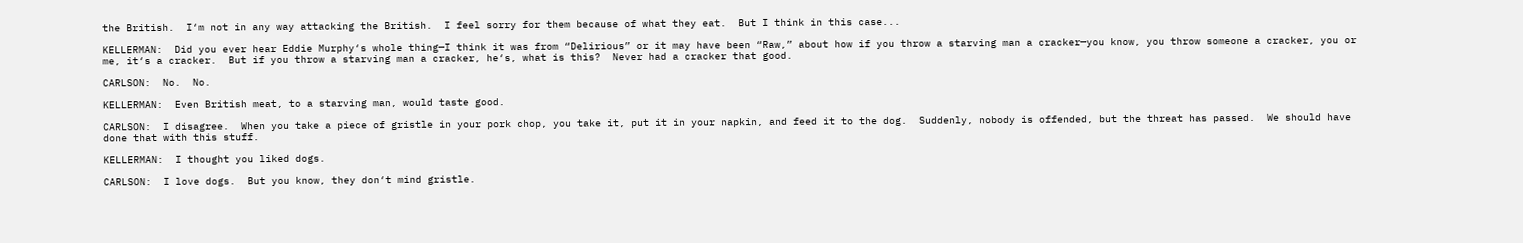the British.  I‘m not in any way attacking the British.  I feel sorry for them because of what they eat.  But I think in this case...

KELLERMAN:  Did you ever hear Eddie Murphy‘s whole thing—I think it was from “Delirious” or it may have been “Raw,” about how if you throw a starving man a cracker—you know, you throw someone a cracker, you or me, it‘s a cracker.  But if you throw a starving man a cracker, he‘s, what is this?  Never had a cracker that good.

CARLSON:  No.  No.

KELLERMAN:  Even British meat, to a starving man, would taste good.

CARLSON:  I disagree.  When you take a piece of gristle in your pork chop, you take it, put it in your napkin, and feed it to the dog.  Suddenly, nobody is offended, but the threat has passed.  We should have done that with this stuff.

KELLERMAN:  I thought you liked dogs.

CARLSON:  I love dogs.  But you know, they don‘t mind gristle.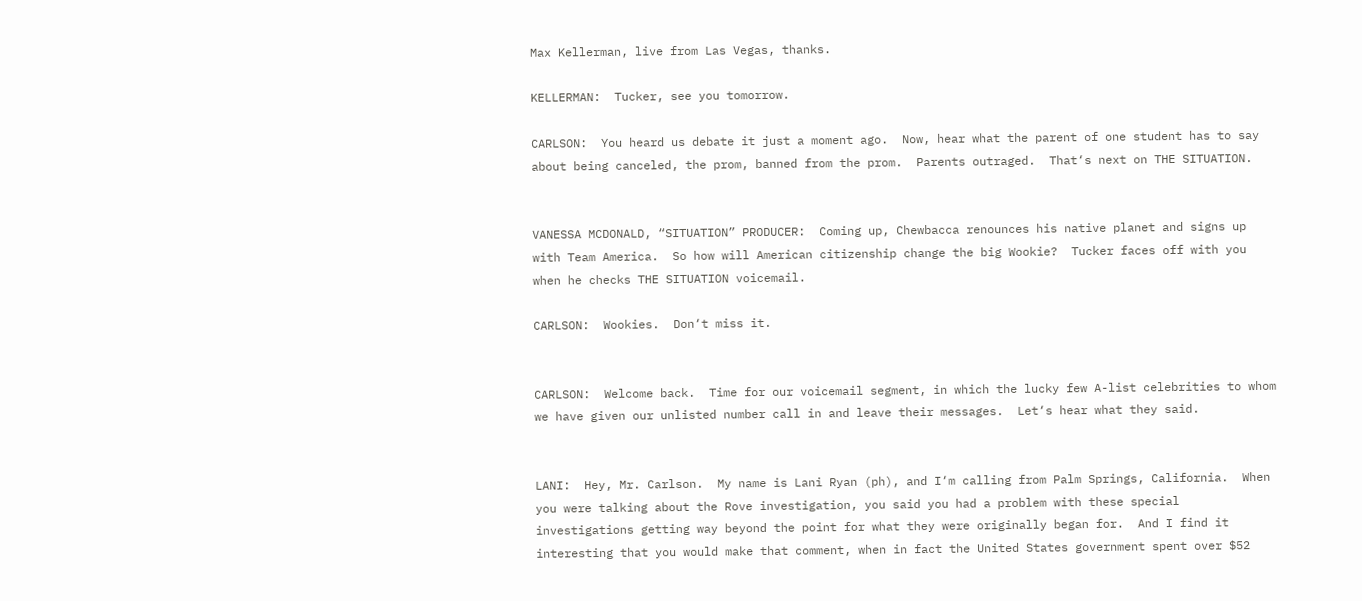Max Kellerman, live from Las Vegas, thanks.

KELLERMAN:  Tucker, see you tomorrow.

CARLSON:  You heard us debate it just a moment ago.  Now, hear what the parent of one student has to say about being canceled, the prom, banned from the prom.  Parents outraged.  That‘s next on THE SITUATION.


VANESSA MCDONALD, “SITUATION” PRODUCER:  Coming up, Chewbacca renounces his native planet and signs up with Team America.  So how will American citizenship change the big Wookie?  Tucker faces off with you when he checks THE SITUATION voicemail.

CARLSON:  Wookies.  Don‘t miss it.


CARLSON:  Welcome back.  Time for our voicemail segment, in which the lucky few A-list celebrities to whom we have given our unlisted number call in and leave their messages.  Let‘s hear what they said.


LANI:  Hey, Mr. Carlson.  My name is Lani Ryan (ph), and I‘m calling from Palm Springs, California.  When you were talking about the Rove investigation, you said you had a problem with these special investigations getting way beyond the point for what they were originally began for.  And I find it interesting that you would make that comment, when in fact the United States government spent over $52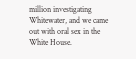million investigating Whitewater, and we came out with oral sex in the White House.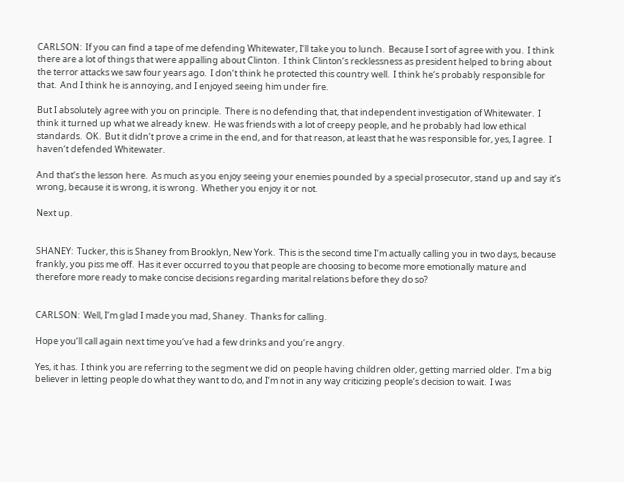CARLSON:  If you can find a tape of me defending Whitewater, I‘ll take you to lunch.  Because I sort of agree with you.  I think there are a lot of things that were appalling about Clinton.  I think Clinton‘s recklessness as president helped to bring about the terror attacks we saw four years ago.  I don‘t think he protected this country well.  I think he‘s probably responsible for that.  And I think he is annoying, and I enjoyed seeing him under fire.

But I absolutely agree with you on principle.  There is no defending that, that independent investigation of Whitewater.  I think it turned up what we already knew.  He was friends with a lot of creepy people, and he probably had low ethical standards.  OK.  But it didn‘t prove a crime in the end, and for that reason, at least that he was responsible for, yes, I agree.  I haven‘t defended Whitewater.

And that‘s the lesson here.  As much as you enjoy seeing your enemies pounded by a special prosecutor, stand up and say it‘s wrong, because it is wrong, it is wrong.  Whether you enjoy it or not.

Next up.


SHANEY:  Tucker, this is Shaney from Brooklyn, New York.  This is the second time I‘m actually calling you in two days, because frankly, you piss me off.  Has it ever occurred to you that people are choosing to become more emotionally mature and therefore more ready to make concise decisions regarding marital relations before they do so?


CARLSON:  Well, I‘m glad I made you mad, Shaney.  Thanks for calling.

Hope you‘ll call again next time you‘ve had a few drinks and you‘re angry.

Yes, it has.  I think you are referring to the segment we did on people having children older, getting married older.  I‘m a big believer in letting people do what they want to do, and I‘m not in any way criticizing people‘s decision to wait.  I was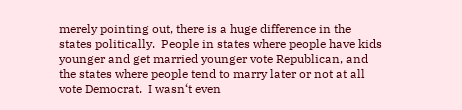merely pointing out, there is a huge difference in the states politically.  People in states where people have kids younger and get married younger vote Republican, and the states where people tend to marry later or not at all vote Democrat.  I wasn‘t even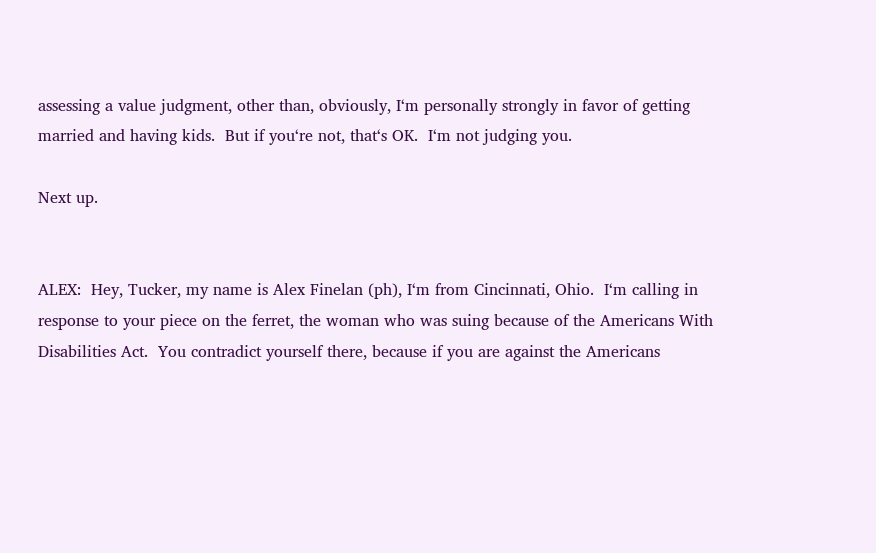assessing a value judgment, other than, obviously, I‘m personally strongly in favor of getting married and having kids.  But if you‘re not, that‘s OK.  I‘m not judging you.

Next up.


ALEX:  Hey, Tucker, my name is Alex Finelan (ph), I‘m from Cincinnati, Ohio.  I‘m calling in response to your piece on the ferret, the woman who was suing because of the Americans With Disabilities Act.  You contradict yourself there, because if you are against the Americans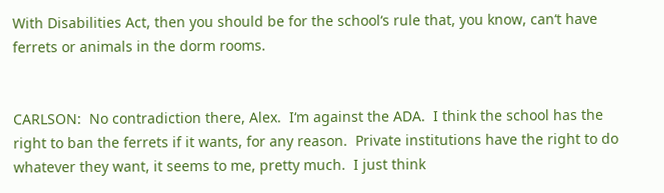With Disabilities Act, then you should be for the school‘s rule that, you know, can‘t have ferrets or animals in the dorm rooms.


CARLSON:  No contradiction there, Alex.  I‘m against the ADA.  I think the school has the right to ban the ferrets if it wants, for any reason.  Private institutions have the right to do whatever they want, it seems to me, pretty much.  I just think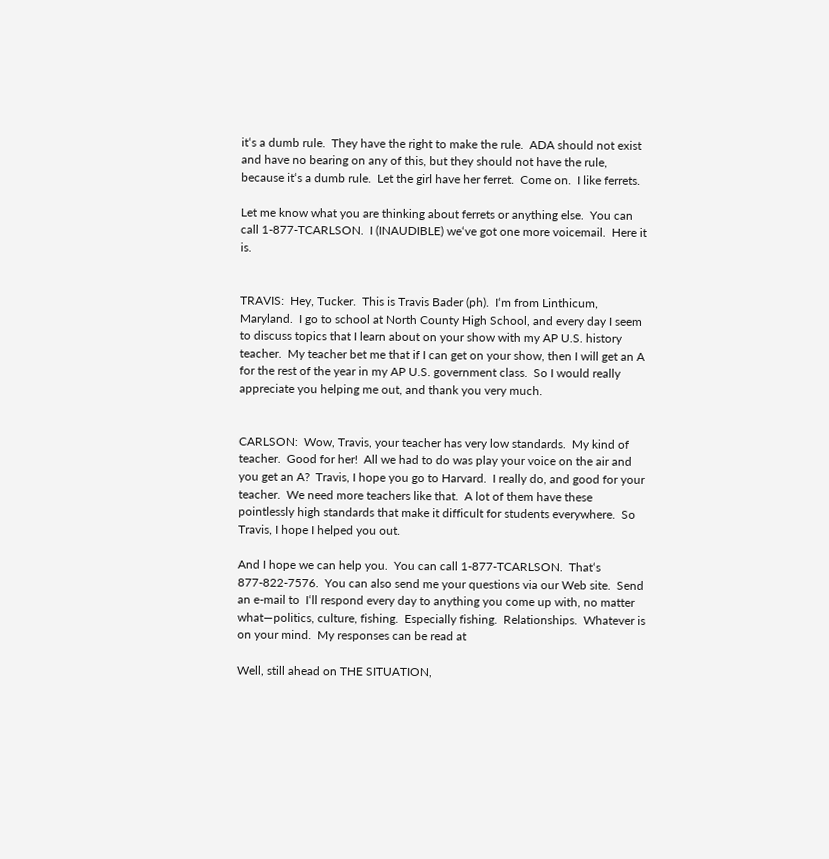it‘s a dumb rule.  They have the right to make the rule.  ADA should not exist and have no bearing on any of this, but they should not have the rule, because it‘s a dumb rule.  Let the girl have her ferret.  Come on.  I like ferrets.

Let me know what you are thinking about ferrets or anything else.  You can call 1-877-TCARLSON.  I (INAUDIBLE) we‘ve got one more voicemail.  Here it is.


TRAVIS:  Hey, Tucker.  This is Travis Bader (ph).  I‘m from Linthicum, Maryland.  I go to school at North County High School, and every day I seem to discuss topics that I learn about on your show with my AP U.S. history teacher.  My teacher bet me that if I can get on your show, then I will get an A for the rest of the year in my AP U.S. government class.  So I would really appreciate you helping me out, and thank you very much.


CARLSON:  Wow, Travis, your teacher has very low standards.  My kind of teacher.  Good for her!  All we had to do was play your voice on the air and you get an A?  Travis, I hope you go to Harvard.  I really do, and good for your teacher.  We need more teachers like that.  A lot of them have these pointlessly high standards that make it difficult for students everywhere.  So Travis, I hope I helped you out.

And I hope we can help you.  You can call 1-877-TCARLSON.  That‘s 877-822-7576.  You can also send me your questions via our Web site.  Send an e-mail to  I‘ll respond every day to anything you come up with, no matter what—politics, culture, fishing.  Especially fishing.  Relationships.  Whatever is on your mind.  My responses can be read at

Well, still ahead on THE SITUATION,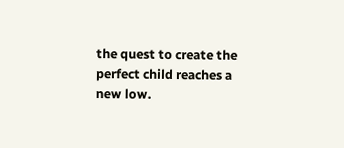the quest to create the perfect child reaches a new low.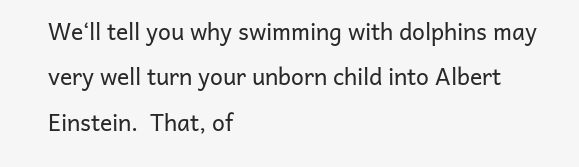We‘ll tell you why swimming with dolphins may very well turn your unborn child into Albert Einstein.  That, of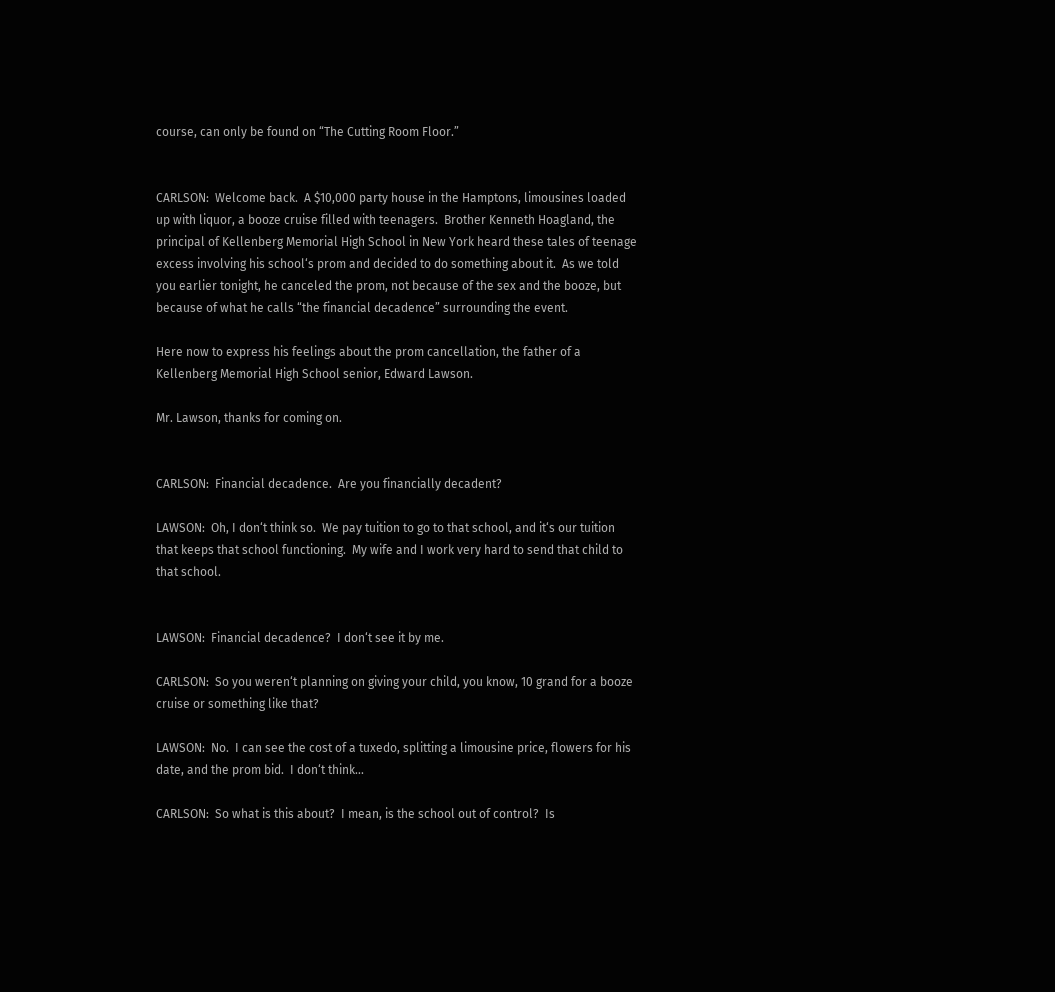course, can only be found on “The Cutting Room Floor.”


CARLSON:  Welcome back.  A $10,000 party house in the Hamptons, limousines loaded up with liquor, a booze cruise filled with teenagers.  Brother Kenneth Hoagland, the principal of Kellenberg Memorial High School in New York heard these tales of teenage excess involving his school‘s prom and decided to do something about it.  As we told you earlier tonight, he canceled the prom, not because of the sex and the booze, but because of what he calls “the financial decadence” surrounding the event.

Here now to express his feelings about the prom cancellation, the father of a Kellenberg Memorial High School senior, Edward Lawson.

Mr. Lawson, thanks for coming on.


CARLSON:  Financial decadence.  Are you financially decadent?

LAWSON:  Oh, I don‘t think so.  We pay tuition to go to that school, and it‘s our tuition that keeps that school functioning.  My wife and I work very hard to send that child to that school.


LAWSON:  Financial decadence?  I don‘t see it by me.

CARLSON:  So you weren‘t planning on giving your child, you know, 10 grand for a booze cruise or something like that?

LAWSON:  No.  I can see the cost of a tuxedo, splitting a limousine price, flowers for his date, and the prom bid.  I don‘t think...

CARLSON:  So what is this about?  I mean, is the school out of control?  Is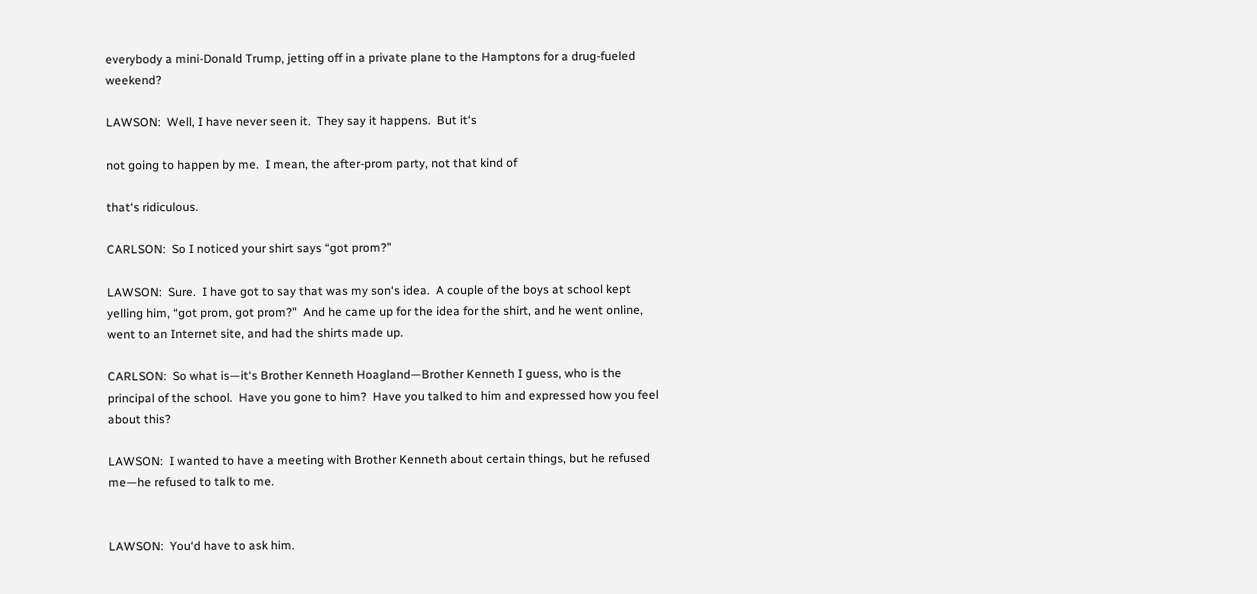everybody a mini-Donald Trump, jetting off in a private plane to the Hamptons for a drug-fueled weekend?

LAWSON:  Well, I have never seen it.  They say it happens.  But it‘s

not going to happen by me.  I mean, the after-prom party, not that kind of

that‘s ridiculous.

CARLSON:  So I noticed your shirt says “got prom?”

LAWSON:  Sure.  I have got to say that was my son‘s idea.  A couple of the boys at school kept yelling him, “got prom, got prom?”  And he came up for the idea for the shirt, and he went online, went to an Internet site, and had the shirts made up.

CARLSON:  So what is—it‘s Brother Kenneth Hoagland—Brother Kenneth I guess, who is the principal of the school.  Have you gone to him?  Have you talked to him and expressed how you feel about this?

LAWSON:  I wanted to have a meeting with Brother Kenneth about certain things, but he refused me—he refused to talk to me.


LAWSON:  You‘d have to ask him.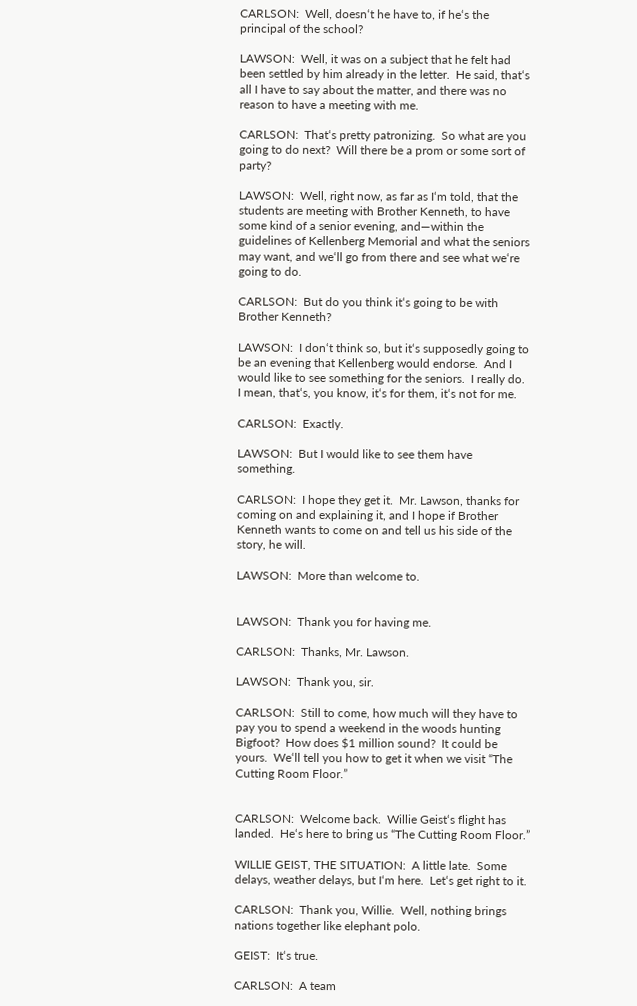CARLSON:  Well, doesn‘t he have to, if he‘s the principal of the school?

LAWSON:  Well, it was on a subject that he felt had been settled by him already in the letter.  He said, that‘s all I have to say about the matter, and there was no reason to have a meeting with me.

CARLSON:  That‘s pretty patronizing.  So what are you going to do next?  Will there be a prom or some sort of party?

LAWSON:  Well, right now, as far as I‘m told, that the students are meeting with Brother Kenneth, to have some kind of a senior evening, and—within the guidelines of Kellenberg Memorial and what the seniors may want, and we‘ll go from there and see what we‘re going to do.

CARLSON:  But do you think it‘s going to be with Brother Kenneth?

LAWSON:  I don‘t think so, but it‘s supposedly going to be an evening that Kellenberg would endorse.  And I would like to see something for the seniors.  I really do.  I mean, that‘s, you know, it‘s for them, it‘s not for me.

CARLSON:  Exactly.

LAWSON:  But I would like to see them have something.

CARLSON:  I hope they get it.  Mr. Lawson, thanks for coming on and explaining it, and I hope if Brother Kenneth wants to come on and tell us his side of the story, he will.

LAWSON:  More than welcome to.


LAWSON:  Thank you for having me.

CARLSON:  Thanks, Mr. Lawson.

LAWSON:  Thank you, sir.

CARLSON:  Still to come, how much will they have to pay you to spend a weekend in the woods hunting Bigfoot?  How does $1 million sound?  It could be yours.  We‘ll tell you how to get it when we visit “The Cutting Room Floor.”


CARLSON:  Welcome back.  Willie Geist‘s flight has landed.  He‘s here to bring us “The Cutting Room Floor.”

WILLIE GEIST, THE SITUATION:  A little late.  Some delays, weather delays, but I‘m here.  Let‘s get right to it.

CARLSON:  Thank you, Willie.  Well, nothing brings nations together like elephant polo.

GEIST:  It‘s true.

CARLSON:  A team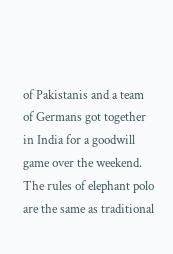of Pakistanis and a team of Germans got together in India for a goodwill game over the weekend.  The rules of elephant polo are the same as traditional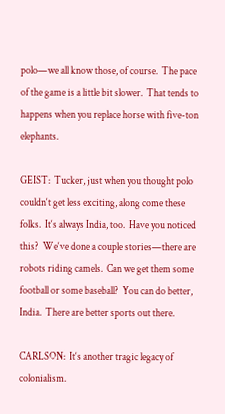polo—we all know those, of course.  The pace of the game is a little bit slower.  That tends to happens when you replace horse with five-ton elephants.

GEIST:  Tucker, just when you thought polo couldn‘t get less exciting, along come these folks.  It‘s always India, too.  Have you noticed this?  We‘ve done a couple stories—there are robots riding camels.  Can we get them some football or some baseball?  You can do better, India.  There are better sports out there.

CARLSON:  It‘s another tragic legacy of colonialism.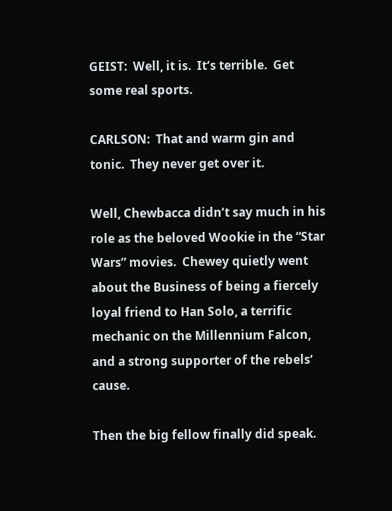GEIST:  Well, it is.  It‘s terrible.  Get some real sports.

CARLSON:  That and warm gin and tonic.  They never get over it.

Well, Chewbacca didn‘t say much in his role as the beloved Wookie in the “Star Wars” movies.  Chewey quietly went about the Business of being a fiercely loyal friend to Han Solo, a terrific mechanic on the Millennium Falcon, and a strong supporter of the rebels‘ cause.

Then the big fellow finally did speak.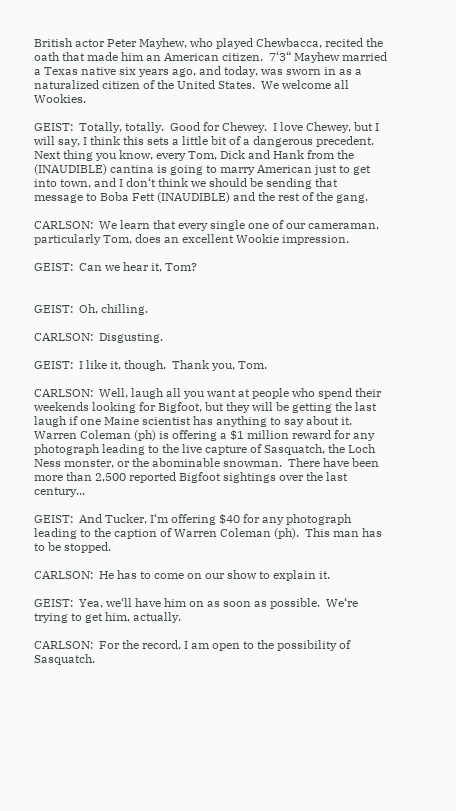British actor Peter Mayhew, who played Chewbacca, recited the oath that made him an American citizen.  7‘3“ Mayhew married a Texas native six years ago, and today, was sworn in as a naturalized citizen of the United States.  We welcome all Wookies.

GEIST:  Totally, totally.  Good for Chewey.  I love Chewey, but I will say, I think this sets a little bit of a dangerous precedent.  Next thing you know, every Tom, Dick and Hank from the (INAUDIBLE) cantina is going to marry American just to get into town, and I don‘t think we should be sending that message to Boba Fett (INAUDIBLE) and the rest of the gang.

CARLSON:  We learn that every single one of our cameraman, particularly Tom, does an excellent Wookie impression.

GEIST:  Can we hear it, Tom?


GEIST:  Oh, chilling.

CARLSON:  Disgusting.

GEIST:  I like it, though.  Thank you, Tom.

CARLSON:  Well, laugh all you want at people who spend their weekends looking for Bigfoot, but they will be getting the last laugh if one Maine scientist has anything to say about it.  Warren Coleman (ph) is offering a $1 million reward for any photograph leading to the live capture of Sasquatch, the Loch Ness monster, or the abominable snowman.  There have been more than 2,500 reported Bigfoot sightings over the last century...

GEIST:  And Tucker, I‘m offering $40 for any photograph leading to the caption of Warren Coleman (ph).  This man has to be stopped.

CARLSON:  He has to come on our show to explain it.

GEIST:  Yea, we‘ll have him on as soon as possible.  We‘re trying to get him, actually.

CARLSON:  For the record, I am open to the possibility of Sasquatch.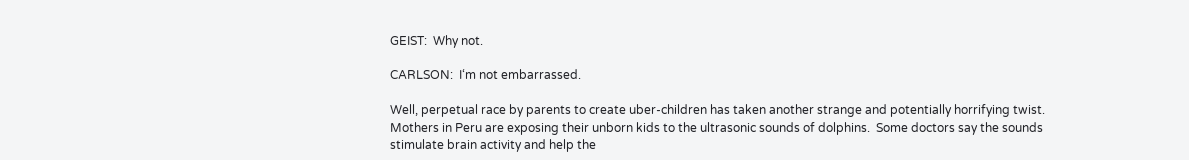GEIST:  Why not.

CARLSON:  I‘m not embarrassed.

Well, perpetual race by parents to create uber-children has taken another strange and potentially horrifying twist.  Mothers in Peru are exposing their unborn kids to the ultrasonic sounds of dolphins.  Some doctors say the sounds stimulate brain activity and help the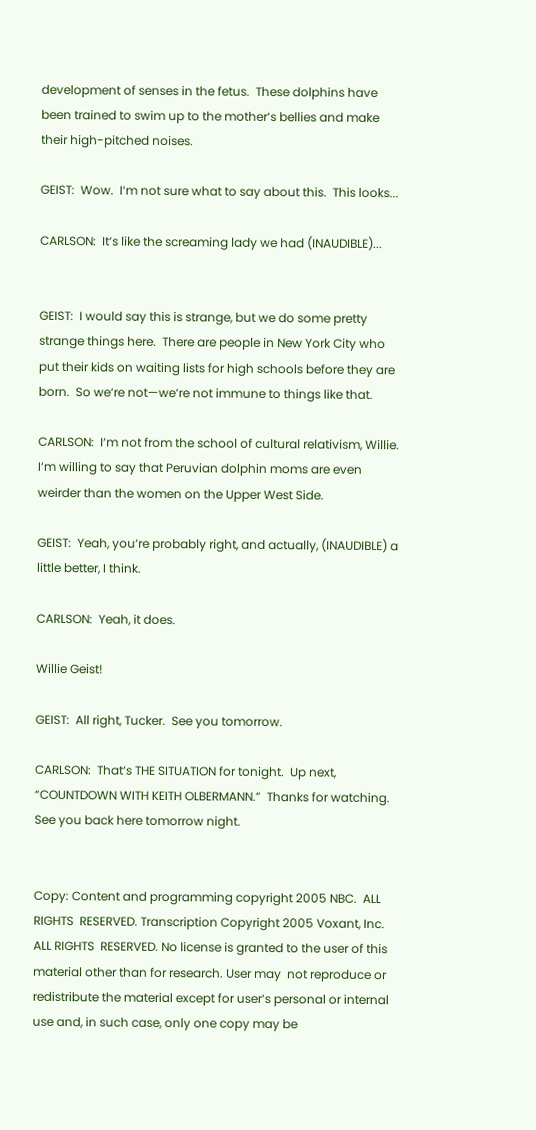development of senses in the fetus.  These dolphins have been trained to swim up to the mother‘s bellies and make their high-pitched noises.

GEIST:  Wow.  I‘m not sure what to say about this.  This looks...

CARLSON:  It‘s like the screaming lady we had (INAUDIBLE)...


GEIST:  I would say this is strange, but we do some pretty strange things here.  There are people in New York City who put their kids on waiting lists for high schools before they are born.  So we‘re not—we‘re not immune to things like that.

CARLSON:  I‘m not from the school of cultural relativism, Willie.  I‘m willing to say that Peruvian dolphin moms are even weirder than the women on the Upper West Side.

GEIST:  Yeah, you‘re probably right, and actually, (INAUDIBLE) a little better, I think.

CARLSON:  Yeah, it does.

Willie Geist!

GEIST:  All right, Tucker.  See you tomorrow.

CARLSON:  That‘s THE SITUATION for tonight.  Up next, “COUNTDOWN WITH KEITH OLBERMANN.”  Thanks for watching.  See you back here tomorrow night.


Copy: Content and programming copyright 2005 NBC.  ALL RIGHTS  RESERVED. Transcription Copyright 2005 Voxant, Inc.  ALL RIGHTS  RESERVED. No license is granted to the user of this material other than for research. User may  not reproduce or redistribute the material except for user‘s personal or internal use and, in such case, only one copy may be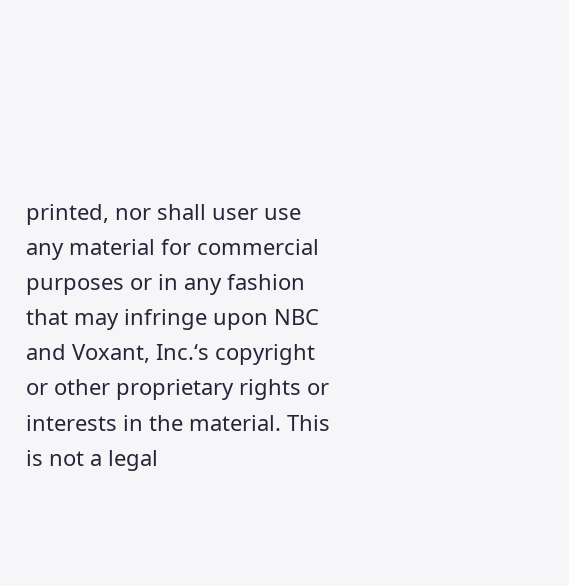printed, nor shall user use any material for commercial purposes or in any fashion that may infringe upon NBC and Voxant, Inc.‘s copyright or other proprietary rights or interests in the material. This is not a legal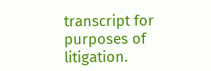transcript for purposes of litigation.